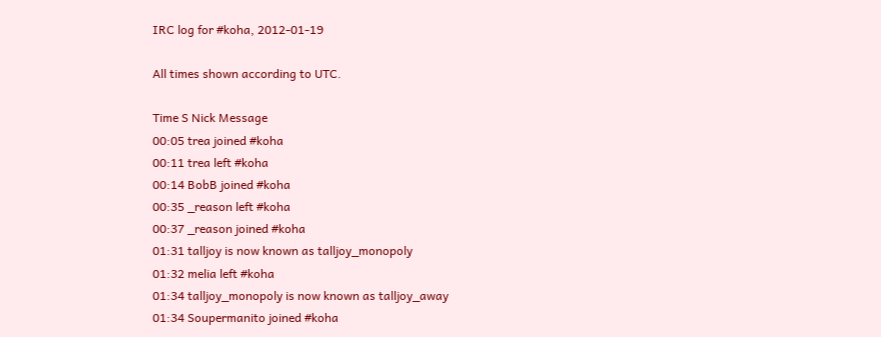IRC log for #koha, 2012-01-19

All times shown according to UTC.

Time S Nick Message
00:05 trea joined #koha
00:11 trea left #koha
00:14 BobB joined #koha
00:35 _reason left #koha
00:37 _reason joined #koha
01:31 talljoy is now known as talljoy_monopoly
01:32 melia left #koha
01:34 talljoy_monopoly is now known as talljoy_away
01:34 Soupermanito joined #koha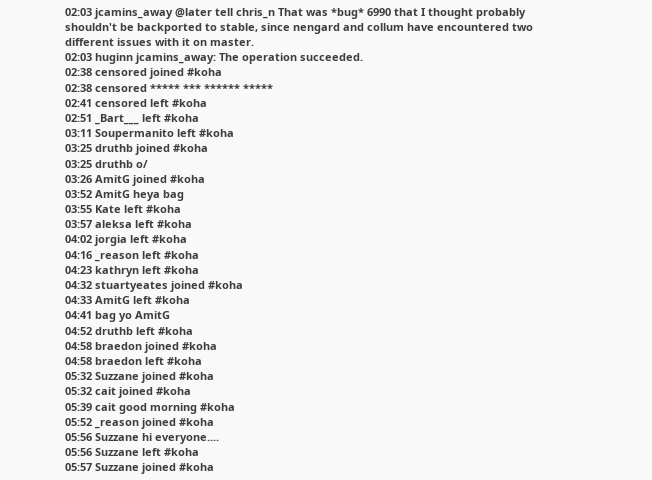02:03 jcamins_away @later tell chris_n That was *bug* 6990 that I thought probably shouldn't be backported to stable, since nengard and collum have encountered two different issues with it on master.
02:03 huginn jcamins_away: The operation succeeded.
02:38 censored joined #koha
02:38 censored ***** *** ****** *****
02:41 censored left #koha
02:51 _Bart___ left #koha
03:11 Soupermanito left #koha
03:25 druthb joined #koha
03:25 druthb o/
03:26 AmitG joined #koha
03:52 AmitG heya bag
03:55 Kate left #koha
03:57 aleksa left #koha
04:02 jorgia left #koha
04:16 _reason left #koha
04:23 kathryn left #koha
04:32 stuartyeates joined #koha
04:33 AmitG left #koha
04:41 bag yo AmitG
04:52 druthb left #koha
04:58 braedon joined #koha
04:58 braedon left #koha
05:32 Suzzane joined #koha
05:32 cait joined #koha
05:39 cait good morning #koha
05:52 _reason joined #koha
05:56 Suzzane hi everyone....
05:56 Suzzane left #koha
05:57 Suzzane joined #koha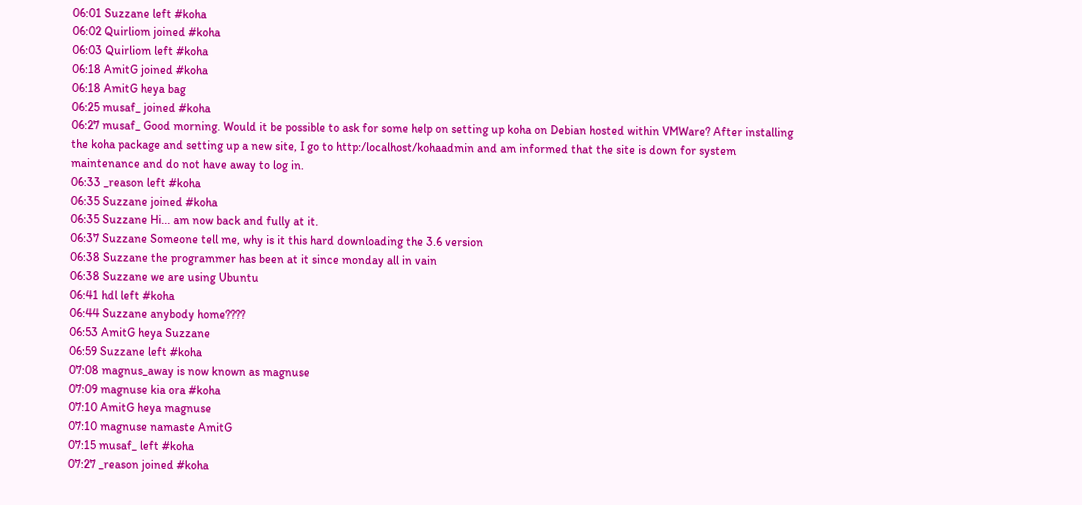06:01 Suzzane left #koha
06:02 Quirliom joined #koha
06:03 Quirliom left #koha
06:18 AmitG joined #koha
06:18 AmitG heya bag
06:25 musaf_ joined #koha
06:27 musaf_ Good morning. Would it be possible to ask for some help on setting up koha on Debian hosted within VMWare? After installing the koha package and setting up a new site, I go to http:/localhost/kohaadmin and am informed that the site is down for system maintenance and do not have away to log in.
06:33 _reason left #koha
06:35 Suzzane joined #koha
06:35 Suzzane Hi... am now back and fully at it.
06:37 Suzzane Someone tell me, why is it this hard downloading the 3.6 version
06:38 Suzzane the programmer has been at it since monday all in vain
06:38 Suzzane we are using Ubuntu
06:41 hdl left #koha
06:44 Suzzane anybody home????
06:53 AmitG heya Suzzane
06:59 Suzzane left #koha
07:08 magnus_away is now known as magnuse
07:09 magnuse kia ora #koha
07:10 AmitG heya magnuse
07:10 magnuse namaste AmitG
07:15 musaf_ left #koha
07:27 _reason joined #koha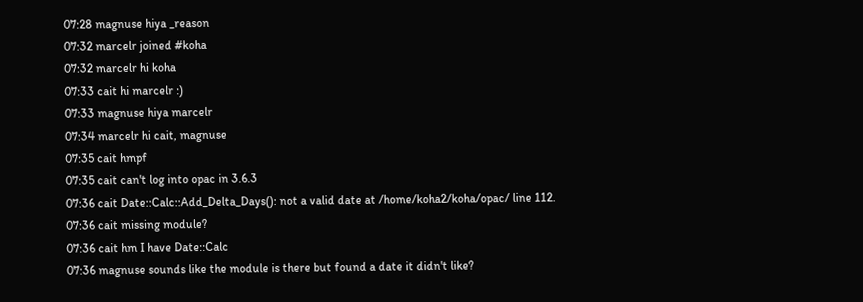07:28 magnuse hiya _reason
07:32 marcelr joined #koha
07:32 marcelr hi koha
07:33 cait hi marcelr :)
07:33 magnuse hiya marcelr
07:34 marcelr hi cait, magnuse
07:35 cait hmpf
07:35 cait can't log into opac in 3.6.3
07:36 cait Date::Calc::Add_Delta_Days(): not a valid date at /home/koha2/koha/opac/ line 112.
07:36 cait missing module?
07:36 cait hm I have Date::Calc
07:36 magnuse sounds like the module is there but found a date it didn't like?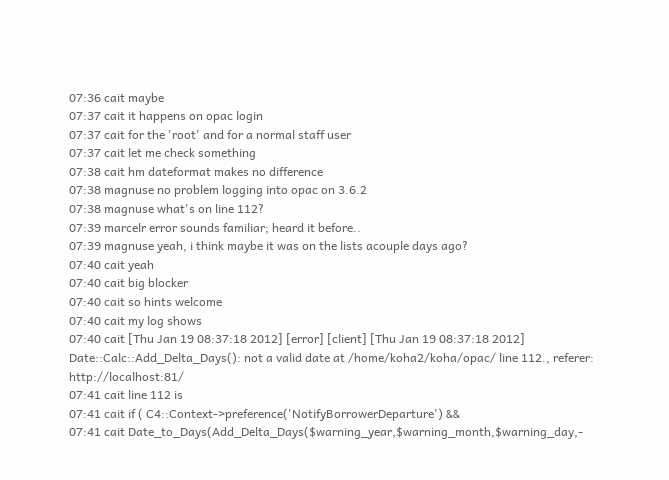07:36 cait maybe
07:37 cait it happens on opac login
07:37 cait for the 'root' and for a normal staff user
07:37 cait let me check something
07:38 cait hm dateformat makes no difference
07:38 magnuse no problem logging into opac on 3.6.2
07:38 magnuse what's on line 112?
07:39 marcelr error sounds familiar; heard it before..
07:39 magnuse yeah, i think maybe it was on the lists acouple days ago?
07:40 cait yeah
07:40 cait big blocker
07:40 cait so hints welcome
07:40 cait my log shows
07:40 cait [Thu Jan 19 08:37:18 2012] [error] [client] [Thu Jan 19 08:37:18 2012] Date::Calc::Add_Delta_Days(): not a valid date at /home/koha2/koha/opac/ line 112., referer: http://localhost:81/
07:41 cait line 112 is
07:41 cait if ( C4::Context->preference('NotifyBorrowerDeparture') &&
07:41 cait Date_to_Days(Add_Delta_Days($warning_year,$warning_month,$warning_day,-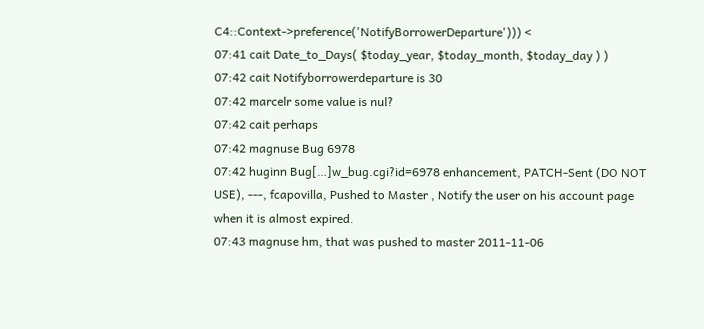C4::Context->preference('NotifyBorrowerDeparture'))) <
07:41 cait Date_to_Days( $today_year, $today_month, $today_day ) )
07:42 cait Notifyborrowerdeparture is 30
07:42 marcelr some value is nul?
07:42 cait perhaps
07:42 magnuse Bug 6978
07:42 huginn Bug[…]w_bug.cgi?id=6978 enhancement, PATCH-Sent (DO NOT USE), ---, fcapovilla, Pushed to Master , Notify the user on his account page when it is almost expired.
07:43 magnuse hm, that was pushed to master 2011-11-06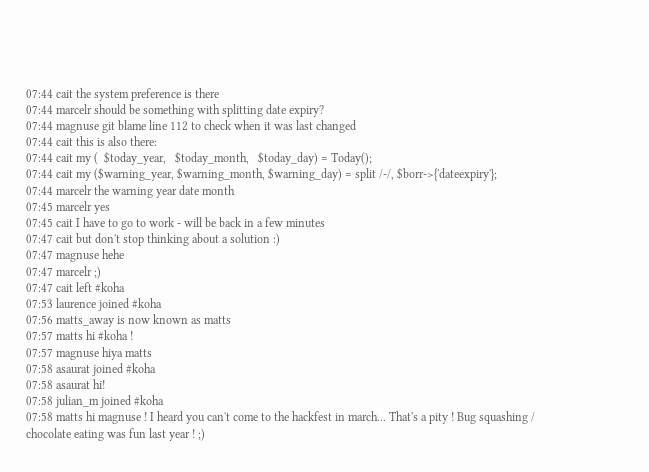07:44 cait the system preference is there
07:44 marcelr should be something with splitting date expiry?
07:44 magnuse git blame line 112 to check when it was last changed
07:44 cait this is also there:
07:44 cait my (  $today_year,   $today_month,   $today_day) = Today();
07:44 cait my ($warning_year, $warning_month, $warning_day) = split /-/, $borr->{'dateexpiry'};
07:44 marcelr the warning year date month
07:45 marcelr yes
07:45 cait I have to go to work - will be back in a few minutes
07:47 cait but don't stop thinking about a solution :)
07:47 magnuse hehe
07:47 marcelr ;)
07:47 cait left #koha
07:53 laurence joined #koha
07:56 matts_away is now known as matts
07:57 matts hi #koha !
07:57 magnuse hiya matts
07:58 asaurat joined #koha
07:58 asaurat hi!
07:58 julian_m joined #koha
07:58 matts hi magnuse ! I heard you can't come to the hackfest in march... That's a pity ! Bug squashing / chocolate eating was fun last year ! ;)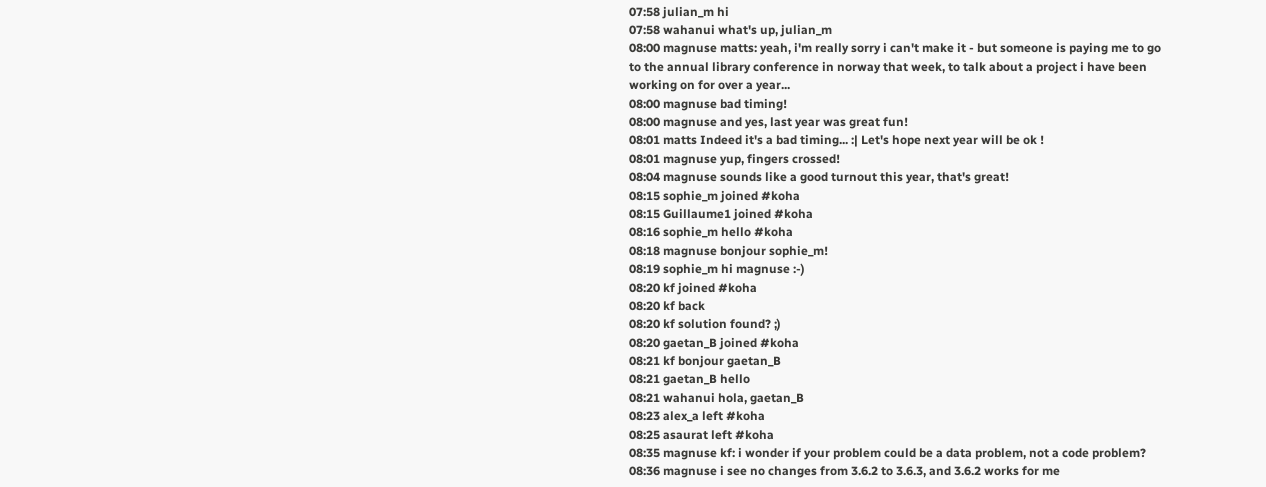07:58 julian_m hi
07:58 wahanui what's up, julian_m
08:00 magnuse matts: yeah, i'm really sorry i can't make it - but someone is paying me to go to the annual library conference in norway that week, to talk about a project i have been working on for over a year...
08:00 magnuse bad timing!
08:00 magnuse and yes, last year was great fun!
08:01 matts Indeed it's a bad timing... :| Let's hope next year will be ok !
08:01 magnuse yup, fingers crossed!
08:04 magnuse sounds like a good turnout this year, that's great!
08:15 sophie_m joined #koha
08:15 Guillaume1 joined #koha
08:16 sophie_m hello #koha
08:18 magnuse bonjour sophie_m!
08:19 sophie_m hi magnuse :-)
08:20 kf joined #koha
08:20 kf back
08:20 kf solution found? ;)
08:20 gaetan_B joined #koha
08:21 kf bonjour gaetan_B
08:21 gaetan_B hello
08:21 wahanui hola, gaetan_B
08:23 alex_a left #koha
08:25 asaurat left #koha
08:35 magnuse kf: i wonder if your problem could be a data problem, not a code problem?
08:36 magnuse i see no changes from 3.6.2 to 3.6.3, and 3.6.2 works for me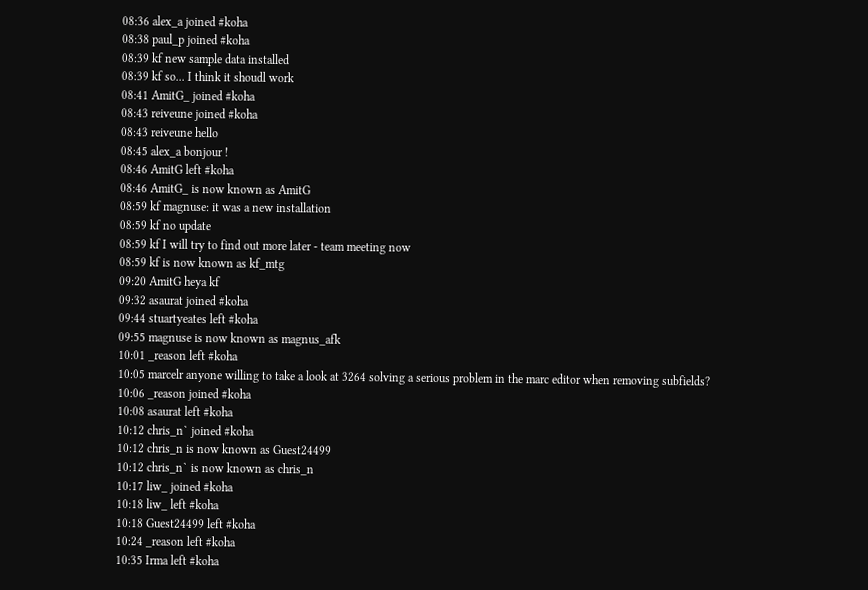08:36 alex_a joined #koha
08:38 paul_p joined #koha
08:39 kf new sample data installed
08:39 kf so... I think it shoudl work
08:41 AmitG_ joined #koha
08:43 reiveune joined #koha
08:43 reiveune hello
08:45 alex_a bonjour !
08:46 AmitG left #koha
08:46 AmitG_ is now known as AmitG
08:59 kf magnuse: it was a new installation
08:59 kf no update
08:59 kf I will try to find out more later - team meeting now
08:59 kf is now known as kf_mtg
09:20 AmitG heya kf
09:32 asaurat joined #koha
09:44 stuartyeates left #koha
09:55 magnuse is now known as magnus_afk
10:01 _reason left #koha
10:05 marcelr anyone willing to take a look at 3264 solving a serious problem in the marc editor when removing subfields?
10:06 _reason joined #koha
10:08 asaurat left #koha
10:12 chris_n` joined #koha
10:12 chris_n is now known as Guest24499
10:12 chris_n` is now known as chris_n
10:17 liw_ joined #koha
10:18 liw_ left #koha
10:18 Guest24499 left #koha
10:24 _reason left #koha
10:35 Irma left #koha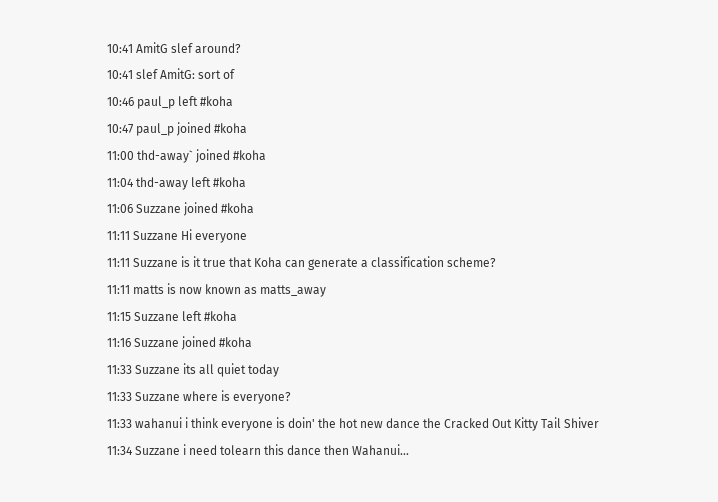10:41 AmitG slef around?
10:41 slef AmitG: sort of
10:46 paul_p left #koha
10:47 paul_p joined #koha
11:00 thd-away` joined #koha
11:04 thd-away left #koha
11:06 Suzzane joined #koha
11:11 Suzzane Hi everyone
11:11 Suzzane is it true that Koha can generate a classification scheme?
11:11 matts is now known as matts_away
11:15 Suzzane left #koha
11:16 Suzzane joined #koha
11:33 Suzzane its all quiet today
11:33 Suzzane where is everyone?
11:33 wahanui i think everyone is doin' the hot new dance the Cracked Out Kitty Tail Shiver
11:34 Suzzane i need tolearn this dance then Wahanui...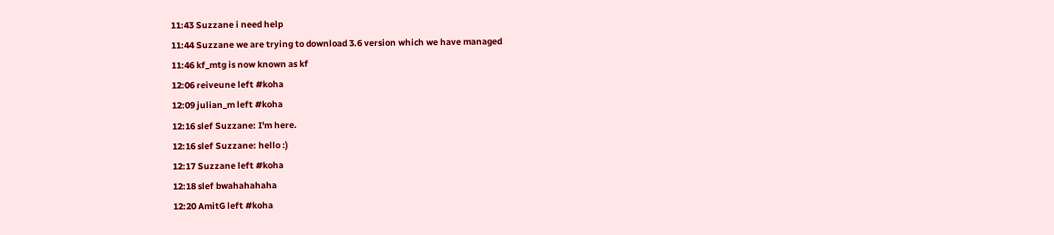11:43 Suzzane i need help
11:44 Suzzane we are trying to download 3.6 version which we have managed
11:46 kf_mtg is now known as kf
12:06 reiveune left #koha
12:09 julian_m left #koha
12:16 slef Suzzane: I'm here.
12:16 slef Suzzane: hello :)
12:17 Suzzane left #koha
12:18 slef bwahahahaha
12:20 AmitG left #koha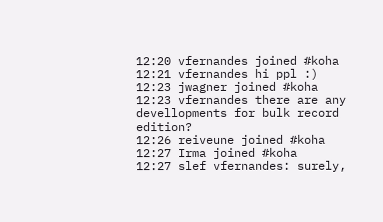12:20 vfernandes joined #koha
12:21 vfernandes hi ppl :)
12:23 jwagner joined #koha
12:23 vfernandes there are any devellopments for bulk record edition?
12:26 reiveune joined #koha
12:27 Irma joined #koha
12:27 slef vfernandes: surely,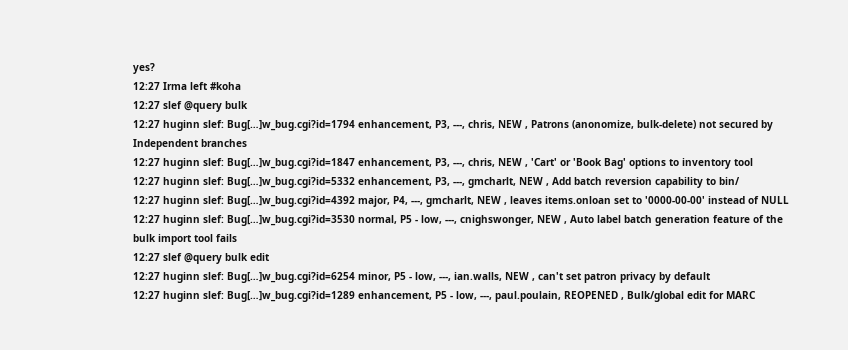yes?
12:27 Irma left #koha
12:27 slef @query bulk
12:27 huginn slef: Bug[…]w_bug.cgi?id=1794 enhancement, P3, ---, chris, NEW , Patrons (anonomize, bulk-delete) not secured by Independent branches
12:27 huginn slef: Bug[…]w_bug.cgi?id=1847 enhancement, P3, ---, chris, NEW , 'Cart' or 'Book Bag' options to inventory tool
12:27 huginn slef: Bug[…]w_bug.cgi?id=5332 enhancement, P3, ---, gmcharlt, NEW , Add batch reversion capability to bin/
12:27 huginn slef: Bug[…]w_bug.cgi?id=4392 major, P4, ---, gmcharlt, NEW , leaves items.onloan set to '0000-00-00' instead of NULL
12:27 huginn slef: Bug[…]w_bug.cgi?id=3530 normal, P5 - low, ---, cnighswonger, NEW , Auto label batch generation feature of the bulk import tool fails
12:27 slef @query bulk edit
12:27 huginn slef: Bug[…]w_bug.cgi?id=6254 minor, P5 - low, ---, ian.walls, NEW , can't set patron privacy by default
12:27 huginn slef: Bug[…]w_bug.cgi?id=1289 enhancement, P5 - low, ---, paul.poulain, REOPENED , Bulk/global edit for MARC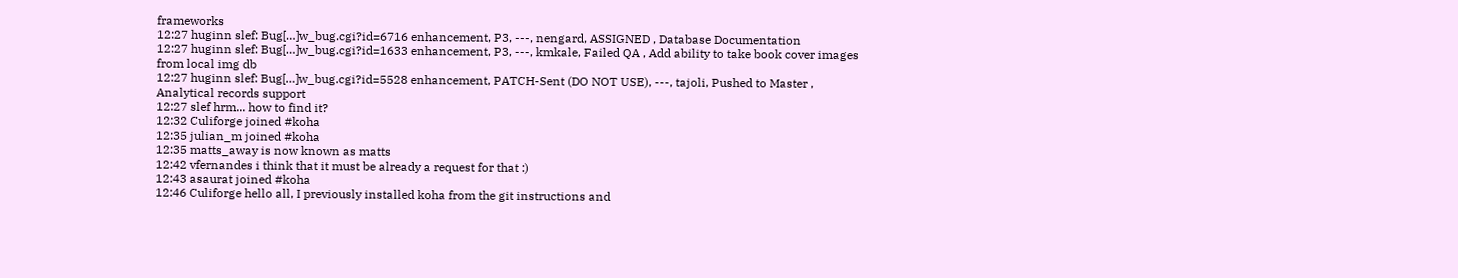frameworks
12:27 huginn slef: Bug[…]w_bug.cgi?id=6716 enhancement, P3, ---, nengard, ASSIGNED , Database Documentation
12:27 huginn slef: Bug[…]w_bug.cgi?id=1633 enhancement, P3, ---, kmkale, Failed QA , Add ability to take book cover images from local img db
12:27 huginn slef: Bug[…]w_bug.cgi?id=5528 enhancement, PATCH-Sent (DO NOT USE), ---, tajoli, Pushed to Master , Analytical records support
12:27 slef hrm... how to find it?
12:32 Culiforge joined #koha
12:35 julian_m joined #koha
12:35 matts_away is now known as matts
12:42 vfernandes i think that it must be already a request for that :)
12:43 asaurat joined #koha
12:46 Culiforge hello all, I previously installed koha from the git instructions and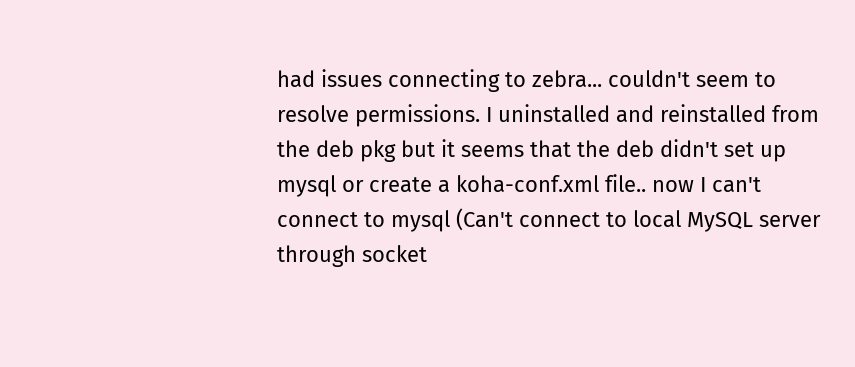had issues connecting to zebra... couldn't seem to resolve permissions. I uninstalled and reinstalled from the deb pkg but it seems that the deb didn't set up mysql or create a koha-conf.xml file.. now I can't connect to mysql (Can't connect to local MySQL server through socket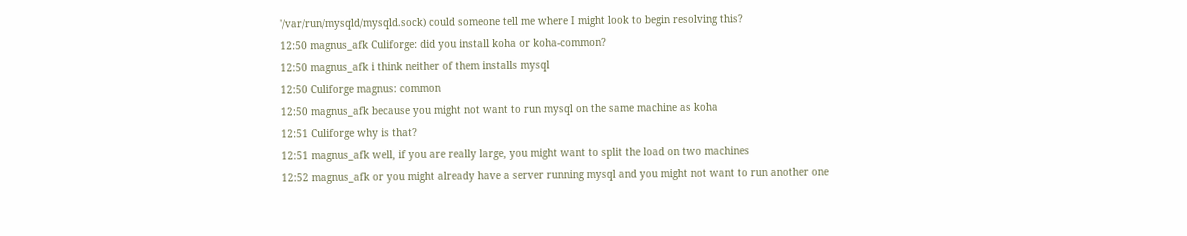'/var/run/mysqld/mysqld.sock) could someone tell me where I might look to begin resolving this?
12:50 magnus_afk Culiforge: did you install koha or koha-common?
12:50 magnus_afk i think neither of them installs mysql
12:50 Culiforge magnus: common
12:50 magnus_afk because you might not want to run mysql on the same machine as koha
12:51 Culiforge why is that?
12:51 magnus_afk well, if you are really large, you might want to split the load on two machines
12:52 magnus_afk or you might already have a server running mysql and you might not want to run another one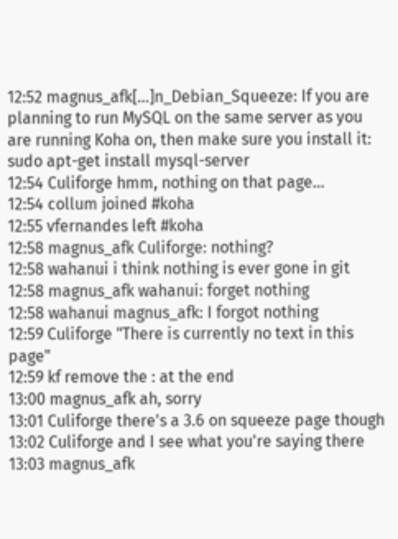12:52 magnus_afk[…]n_Debian_Squeeze: If you are planning to run MySQL on the same server as you are running Koha on, then make sure you install it: sudo apt-get install mysql-server
12:54 Culiforge hmm, nothing on that page...
12:54 collum joined #koha
12:55 vfernandes left #koha
12:58 magnus_afk Culiforge: nothing?
12:58 wahanui i think nothing is ever gone in git
12:58 magnus_afk wahanui: forget nothing
12:58 wahanui magnus_afk: I forgot nothing
12:59 Culiforge "There is currently no text in this page"
12:59 kf remove the : at the end
13:00 magnus_afk ah, sorry
13:01 Culiforge there's a 3.6 on squeeze page though
13:02 Culiforge and I see what you're saying there
13:03 magnus_afk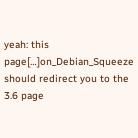yeah: this page[…]on_Debian_Squeeze should redirect you to the 3.6 page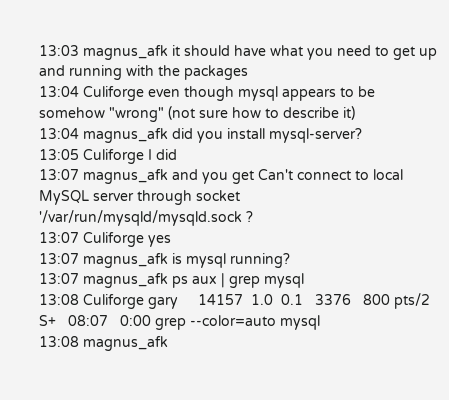13:03 magnus_afk it should have what you need to get up and running with the packages
13:04 Culiforge even though mysql appears to be somehow "wrong" (not sure how to describe it)
13:04 magnus_afk did you install mysql-server?
13:05 Culiforge I did
13:07 magnus_afk and you get Can't connect to local MySQL server through socket '/var/run/mysqld/mysqld.sock ?
13:07 Culiforge yes
13:07 magnus_afk is mysql running?
13:07 magnus_afk ps aux | grep mysql
13:08 Culiforge gary     14157  1.0  0.1   3376   800 pts/2    S+   08:07   0:00 grep --color=auto mysql
13:08 magnus_afk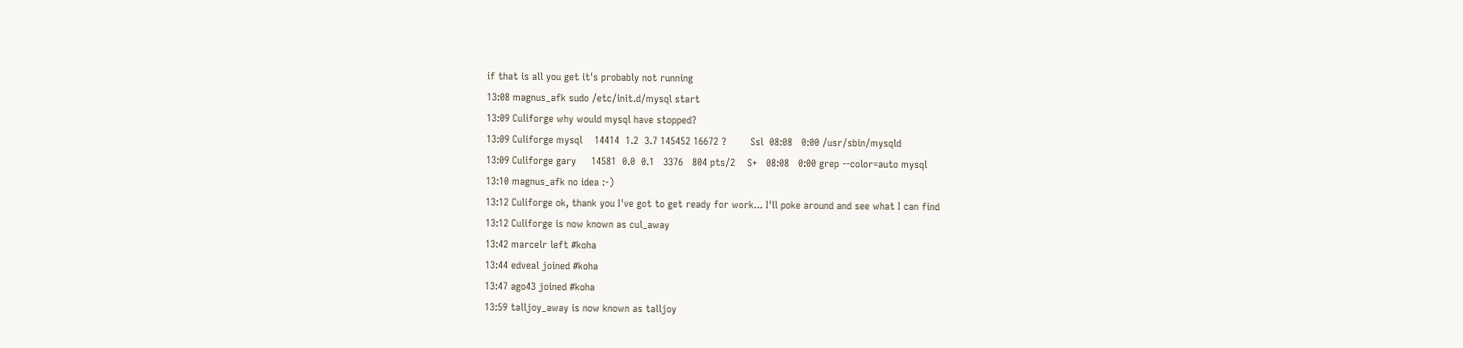if that is all you get it's probably not running
13:08 magnus_afk sudo /etc/init.d/mysql start
13:09 Culiforge why would mysql have stopped?
13:09 Culiforge mysql    14414  1.2  3.7 145452 16672 ?        Ssl  08:08   0:00 /usr/sbin/mysqld
13:09 Culiforge gary     14581  0.0  0.1   3376   804 pts/2    S+   08:08   0:00 grep --color=auto mysql
13:10 magnus_afk no idea :-)
13:12 Culiforge ok, thank you I've got to get ready for work... I'll poke around and see what I can find
13:12 Culiforge is now known as cul_away
13:42 marcelr left #koha
13:44 edveal joined #koha
13:47 ago43 joined #koha
13:59 talljoy_away is now known as talljoy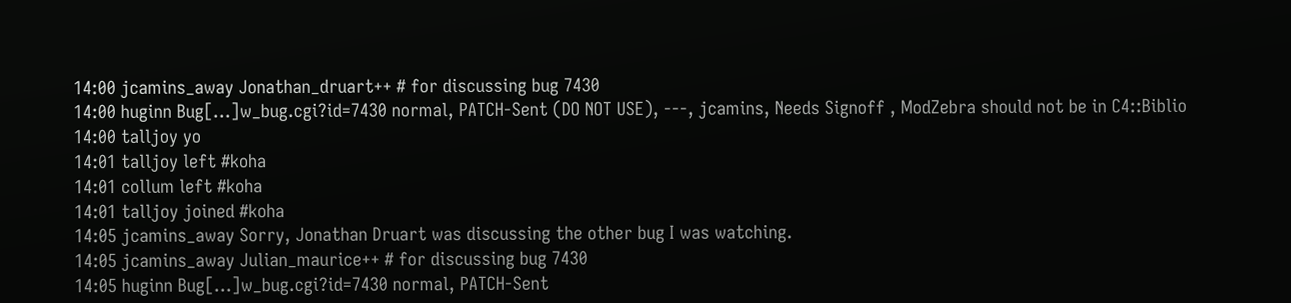14:00 jcamins_away Jonathan_druart++ # for discussing bug 7430
14:00 huginn Bug[…]w_bug.cgi?id=7430 normal, PATCH-Sent (DO NOT USE), ---, jcamins, Needs Signoff , ModZebra should not be in C4::Biblio
14:00 talljoy yo
14:01 talljoy left #koha
14:01 collum left #koha
14:01 talljoy joined #koha
14:05 jcamins_away Sorry, Jonathan Druart was discussing the other bug I was watching.
14:05 jcamins_away Julian_maurice++ # for discussing bug 7430
14:05 huginn Bug[…]w_bug.cgi?id=7430 normal, PATCH-Sent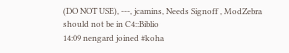(DO NOT USE), ---, jcamins, Needs Signoff , ModZebra should not be in C4::Biblio
14:09 nengard joined #koha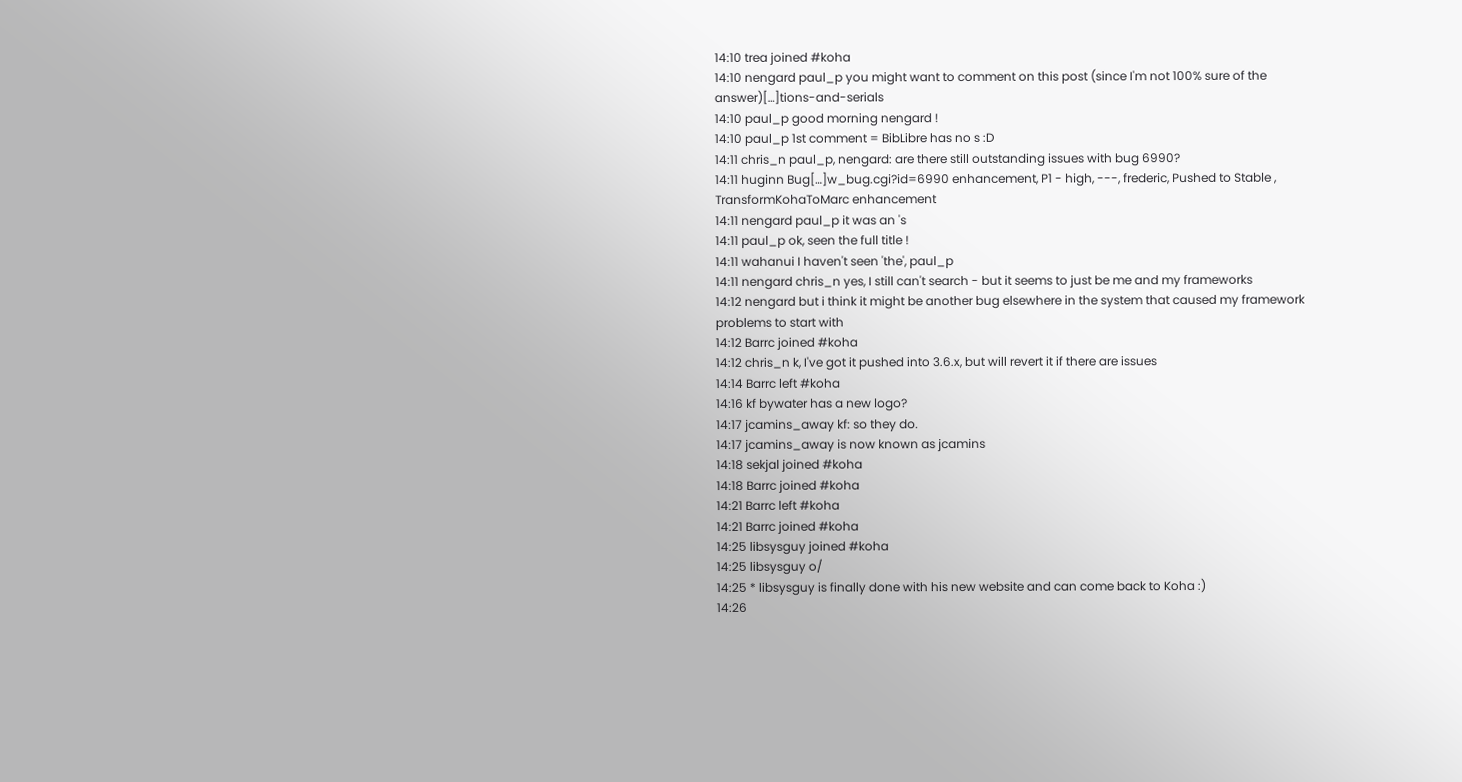14:10 trea joined #koha
14:10 nengard paul_p you might want to comment on this post (since I'm not 100% sure of the answer)[…]tions-and-serials
14:10 paul_p good morning nengard !
14:10 paul_p 1st comment = BibLibre has no s :D
14:11 chris_n paul_p, nengard: are there still outstanding issues with bug 6990?
14:11 huginn Bug[…]w_bug.cgi?id=6990 enhancement, P1 - high, ---, frederic, Pushed to Stable , TransformKohaToMarc enhancement
14:11 nengard paul_p it was an 's
14:11 paul_p ok, seen the full title !
14:11 wahanui I haven't seen 'the', paul_p
14:11 nengard chris_n yes, I still can't search - but it seems to just be me and my frameworks
14:12 nengard but i think it might be another bug elsewhere in the system that caused my framework problems to start with
14:12 Barrc joined #koha
14:12 chris_n k, I've got it pushed into 3.6.x, but will revert it if there are issues
14:14 Barrc left #koha
14:16 kf bywater has a new logo?
14:17 jcamins_away kf: so they do.
14:17 jcamins_away is now known as jcamins
14:18 sekjal joined #koha
14:18 Barrc joined #koha
14:21 Barrc left #koha
14:21 Barrc joined #koha
14:25 libsysguy joined #koha
14:25 libsysguy o/
14:25 * libsysguy is finally done with his new website and can come back to Koha :)
14:26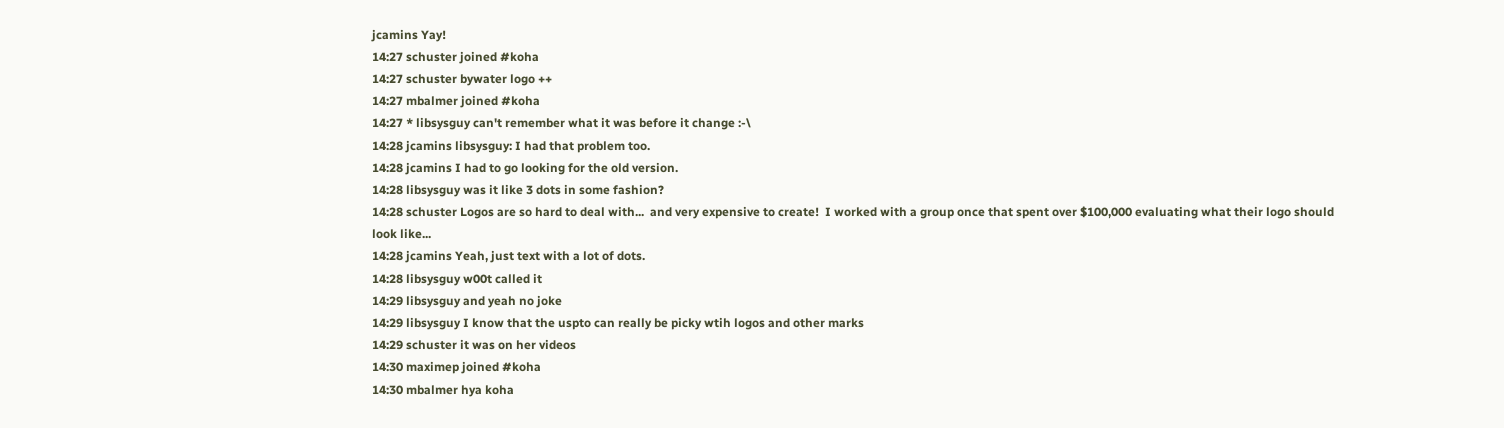jcamins Yay!
14:27 schuster joined #koha
14:27 schuster bywater logo ++
14:27 mbalmer joined #koha
14:27 * libsysguy can't remember what it was before it change :-\
14:28 jcamins libsysguy: I had that problem too.
14:28 jcamins I had to go looking for the old version.
14:28 libsysguy was it like 3 dots in some fashion?
14:28 schuster Logos are so hard to deal with...  and very expensive to create!  I worked with a group once that spent over $100,000 evaluating what their logo should look like...
14:28 jcamins Yeah, just text with a lot of dots.
14:28 libsysguy w00t called it
14:29 libsysguy and yeah no joke
14:29 libsysguy I know that the uspto can really be picky wtih logos and other marks
14:29 schuster it was on her videos
14:30 maximep joined #koha
14:30 mbalmer hya koha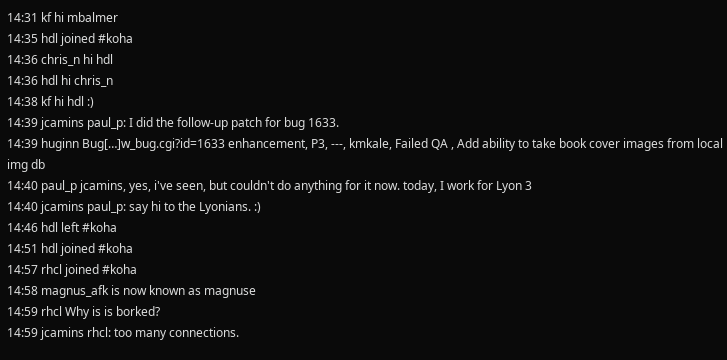14:31 kf hi mbalmer
14:35 hdl joined #koha
14:36 chris_n hi hdl
14:36 hdl hi chris_n
14:38 kf hi hdl :)
14:39 jcamins paul_p: I did the follow-up patch for bug 1633.
14:39 huginn Bug[…]w_bug.cgi?id=1633 enhancement, P3, ---, kmkale, Failed QA , Add ability to take book cover images from local img db
14:40 paul_p jcamins, yes, i've seen, but couldn't do anything for it now. today, I work for Lyon 3
14:40 jcamins paul_p: say hi to the Lyonians. :)
14:46 hdl left #koha
14:51 hdl joined #koha
14:57 rhcl joined #koha
14:58 magnus_afk is now known as magnuse
14:59 rhcl Why is is borked?
14:59 jcamins rhcl: too many connections.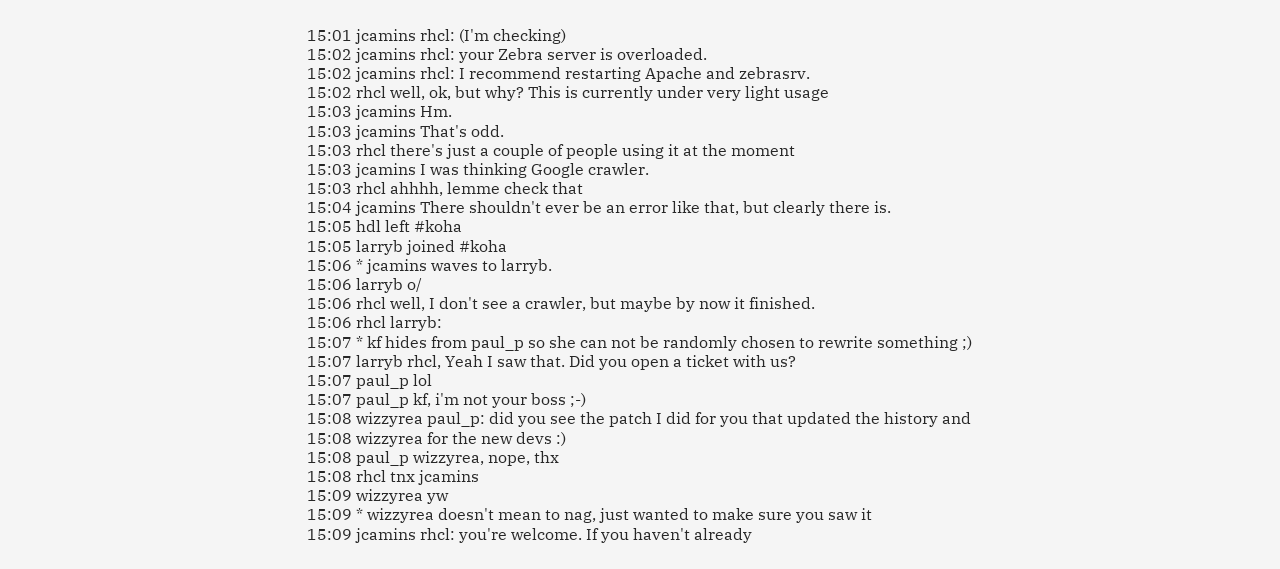15:01 jcamins rhcl: (I'm checking)
15:02 jcamins rhcl: your Zebra server is overloaded.
15:02 jcamins rhcl: I recommend restarting Apache and zebrasrv.
15:02 rhcl well, ok, but why? This is currently under very light usage
15:03 jcamins Hm.
15:03 jcamins That's odd.
15:03 rhcl there's just a couple of people using it at the moment
15:03 jcamins I was thinking Google crawler.
15:03 rhcl ahhhh, lemme check that
15:04 jcamins There shouldn't ever be an error like that, but clearly there is.
15:05 hdl left #koha
15:05 larryb joined #koha
15:06 * jcamins waves to larryb.
15:06 larryb o/
15:06 rhcl well, I don't see a crawler, but maybe by now it finished.
15:06 rhcl larryb:
15:07 * kf hides from paul_p so she can not be randomly chosen to rewrite something ;)
15:07 larryb rhcl, Yeah I saw that. Did you open a ticket with us?
15:07 paul_p lol
15:07 paul_p kf, i'm not your boss ;-)
15:08 wizzyrea paul_p: did you see the patch I did for you that updated the history and
15:08 wizzyrea for the new devs :)
15:08 paul_p wizzyrea, nope, thx
15:08 rhcl tnx jcamins
15:09 wizzyrea yw
15:09 * wizzyrea doesn't mean to nag, just wanted to make sure you saw it
15:09 jcamins rhcl: you're welcome. If you haven't already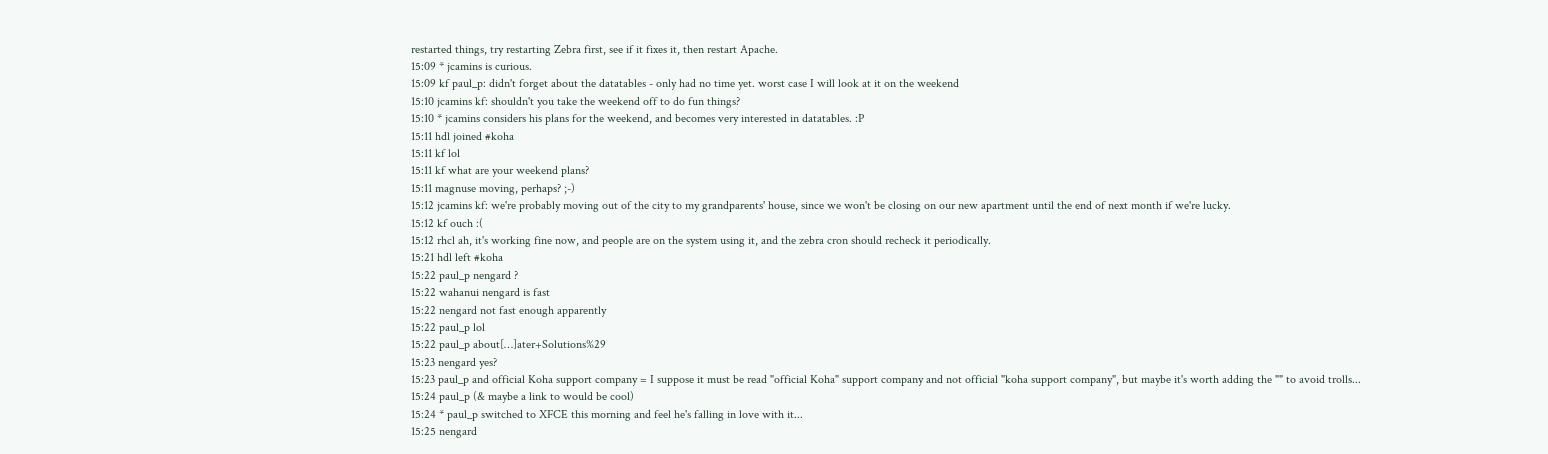restarted things, try restarting Zebra first, see if it fixes it, then restart Apache.
15:09 * jcamins is curious.
15:09 kf paul_p: didn't forget about the datatables - only had no time yet. worst case I will look at it on the weekend
15:10 jcamins kf: shouldn't you take the weekend off to do fun things?
15:10 * jcamins considers his plans for the weekend, and becomes very interested in datatables. :P
15:11 hdl joined #koha
15:11 kf lol
15:11 kf what are your weekend plans?
15:11 magnuse moving, perhaps? ;-)
15:12 jcamins kf: we're probably moving out of the city to my grandparents' house, since we won't be closing on our new apartment until the end of next month if we're lucky.
15:12 kf ouch :(
15:12 rhcl ah, it's working fine now, and people are on the system using it, and the zebra cron should recheck it periodically.
15:21 hdl left #koha
15:22 paul_p nengard ?
15:22 wahanui nengard is fast
15:22 nengard not fast enough apparently
15:22 paul_p lol
15:22 paul_p about[…]ater+Solutions%29
15:23 nengard yes?
15:23 paul_p and official Koha support company = I suppose it must be read "official Koha" support company and not official "koha support company", but maybe it's worth adding the "" to avoid trolls...
15:24 paul_p (& maybe a link to would be cool)
15:24 * paul_p switched to XFCE this morning and feel he's falling in love with it...
15:25 nengard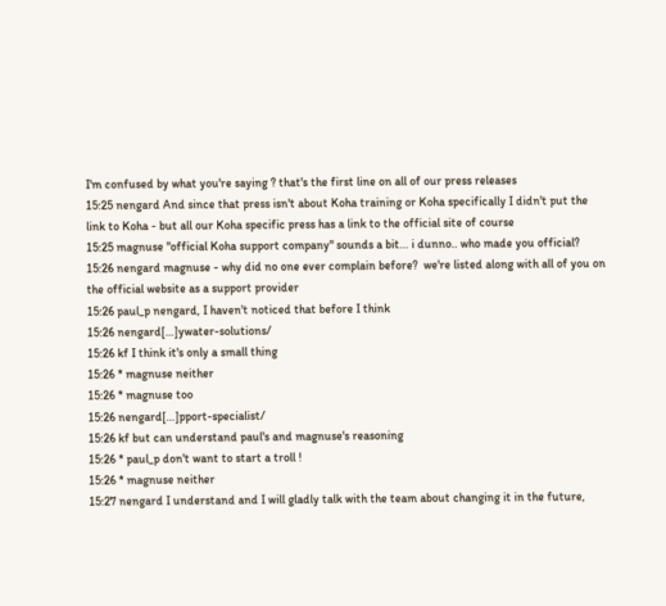I'm confused by what you're saying ? that's the first line on all of our press releases
15:25 nengard And since that press isn't about Koha training or Koha specifically I didn't put the link to Koha - but all our Koha specific press has a link to the official site of course
15:25 magnuse "official Koha support company" sounds a bit... i dunno.. who made you official?
15:26 nengard magnuse - why did no one ever complain before?  we're listed along with all of you on the official website as a support provider
15:26 paul_p nengard, I haven't noticed that before I think
15:26 nengard[…]ywater-solutions/
15:26 kf I think it's only a small thing
15:26 * magnuse neither
15:26 * magnuse too
15:26 nengard[…]pport-specialist/
15:26 kf but can understand paul's and magnuse's reasoning
15:26 * paul_p don't want to start a troll !
15:26 * magnuse neither
15:27 nengard I understand and I will gladly talk with the team about changing it in the future,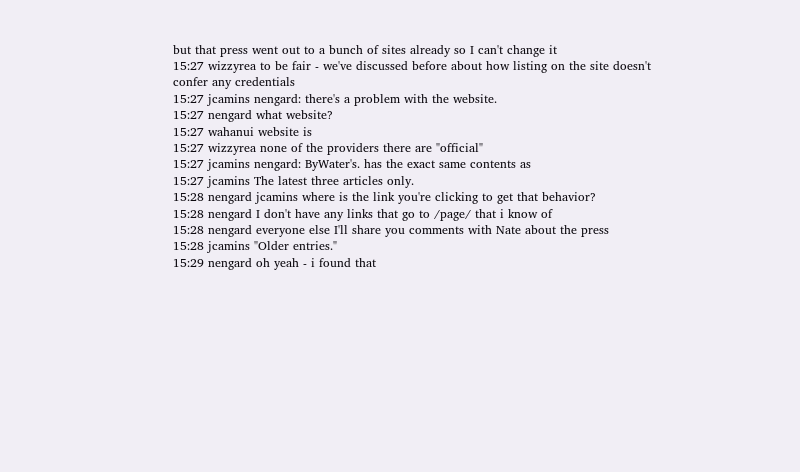but that press went out to a bunch of sites already so I can't change it
15:27 wizzyrea to be fair - we've discussed before about how listing on the site doesn't confer any credentials
15:27 jcamins nengard: there's a problem with the website.
15:27 nengard what website?
15:27 wahanui website is
15:27 wizzyrea none of the providers there are "official"
15:27 jcamins nengard: ByWater's. has the exact same contents as
15:27 jcamins The latest three articles only.
15:28 nengard jcamins where is the link you're clicking to get that behavior?
15:28 nengard I don't have any links that go to /page/ that i know of
15:28 nengard everyone else I'll share you comments with Nate about the press
15:28 jcamins "Older entries."
15:29 nengard oh yeah - i found that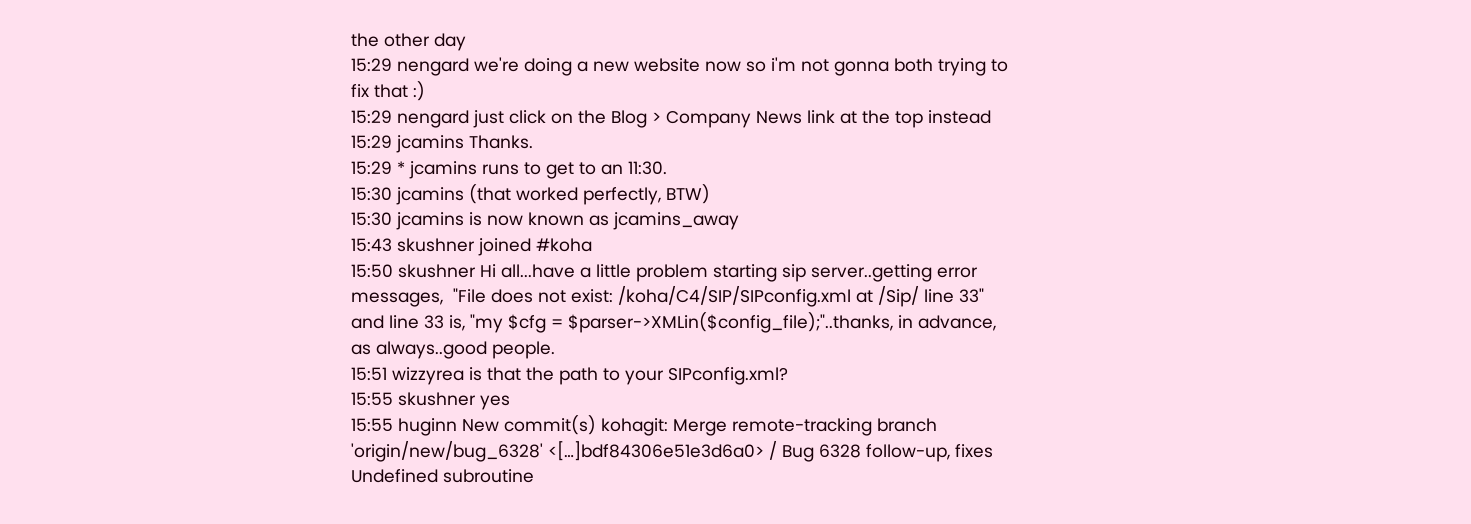the other day
15:29 nengard we're doing a new website now so i'm not gonna both trying to fix that :)
15:29 nengard just click on the Blog > Company News link at the top instead
15:29 jcamins Thanks.
15:29 * jcamins runs to get to an 11:30.
15:30 jcamins (that worked perfectly, BTW)
15:30 jcamins is now known as jcamins_away
15:43 skushner joined #koha
15:50 skushner Hi all...have a little problem starting sip server..getting error messages,  "File does not exist: /koha/C4/SIP/SIPconfig.xml at /Sip/ line 33"  and line 33 is, "my $cfg = $parser->XMLin($config_file);"..thanks, in advance, as always..good people.
15:51 wizzyrea is that the path to your SIPconfig.xml?
15:55 skushner yes
15:55 huginn New commit(s) kohagit: Merge remote-tracking branch 'origin/new/bug_6328' <[…]bdf84306e51e3d6a0> / Bug 6328 follow-up, fixes Undefined subroutine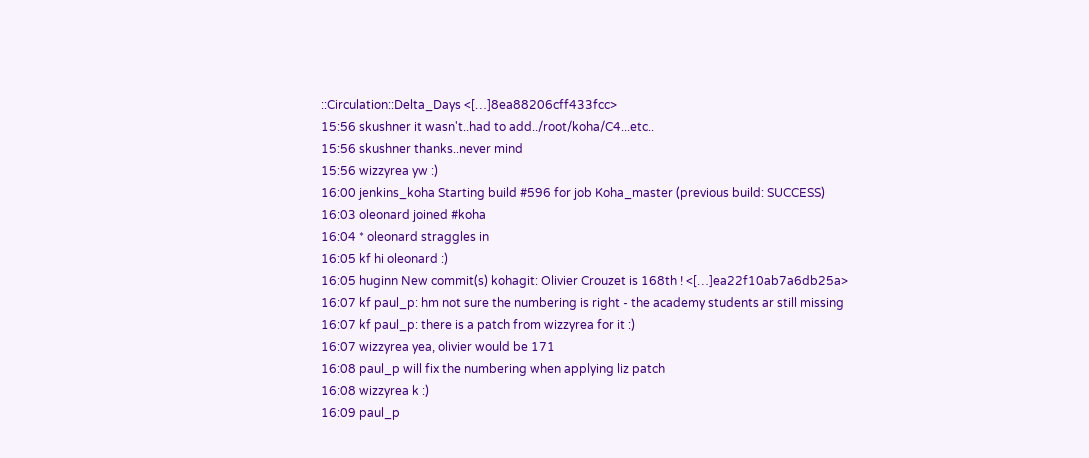::Circulation::Delta_Days <[…]8ea88206cff433fcc>
15:56 skushner it wasn't..had to add../root/koha/C4...etc..
15:56 skushner thanks..never mind
15:56 wizzyrea yw :)
16:00 jenkins_koha Starting build #596 for job Koha_master (previous build: SUCCESS)
16:03 oleonard joined #koha
16:04 * oleonard straggles in
16:05 kf hi oleonard :)
16:05 huginn New commit(s) kohagit: Olivier Crouzet is 168th ! <[…]ea22f10ab7a6db25a>
16:07 kf paul_p: hm not sure the numbering is right - the academy students ar still missing
16:07 kf paul_p: there is a patch from wizzyrea for it :)
16:07 wizzyrea yea, olivier would be 171
16:08 paul_p will fix the numbering when applying liz patch
16:08 wizzyrea k :)
16:09 paul_p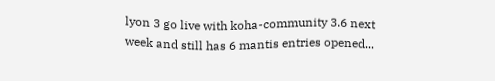lyon 3 go live with koha-community 3.6 next week and still has 6 mantis entries opened...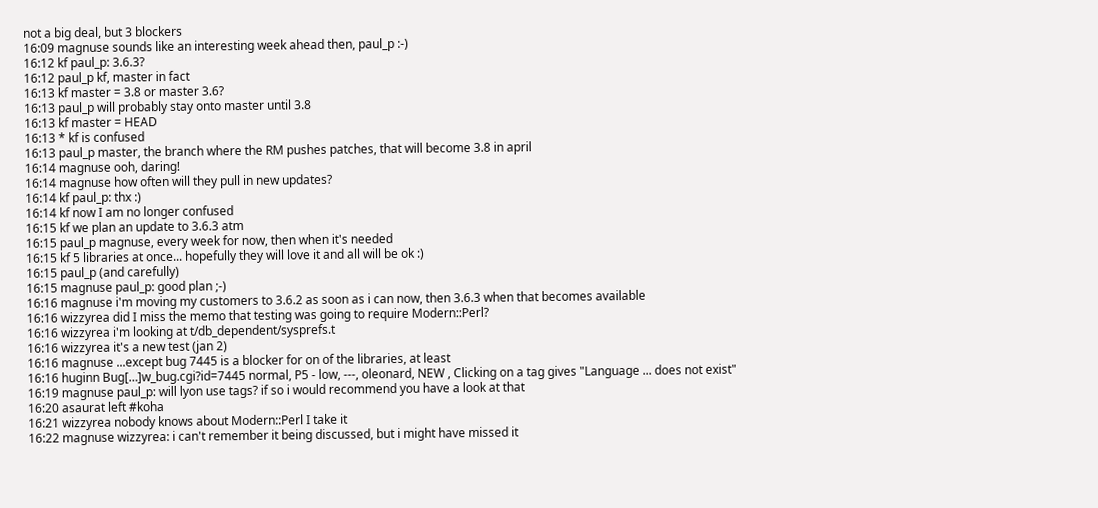not a big deal, but 3 blockers
16:09 magnuse sounds like an interesting week ahead then, paul_p :-)
16:12 kf paul_p: 3.6.3?
16:12 paul_p kf, master in fact
16:13 kf master = 3.8 or master 3.6?
16:13 paul_p will probably stay onto master until 3.8
16:13 kf master = HEAD
16:13 * kf is confused
16:13 paul_p master, the branch where the RM pushes patches, that will become 3.8 in april
16:14 magnuse ooh, daring!
16:14 magnuse how often will they pull in new updates?
16:14 kf paul_p: thx :)
16:14 kf now I am no longer confused
16:15 kf we plan an update to 3.6.3 atm
16:15 paul_p magnuse, every week for now, then when it's needed
16:15 kf 5 libraries at once... hopefully they will love it and all will be ok :)
16:15 paul_p (and carefully)
16:15 magnuse paul_p: good plan ;-)
16:16 magnuse i'm moving my customers to 3.6.2 as soon as i can now, then 3.6.3 when that becomes available
16:16 wizzyrea did I miss the memo that testing was going to require Modern::Perl?
16:16 wizzyrea i'm looking at t/db_dependent/sysprefs.t
16:16 wizzyrea it's a new test (jan 2)
16:16 magnuse ...except bug 7445 is a blocker for on of the libraries, at least
16:16 huginn Bug[…]w_bug.cgi?id=7445 normal, P5 - low, ---, oleonard, NEW , Clicking on a tag gives "Language ... does not exist"
16:19 magnuse paul_p: will lyon use tags? if so i would recommend you have a look at that
16:20 asaurat left #koha
16:21 wizzyrea nobody knows about Modern::Perl I take it
16:22 magnuse wizzyrea: i can't remember it being discussed, but i might have missed it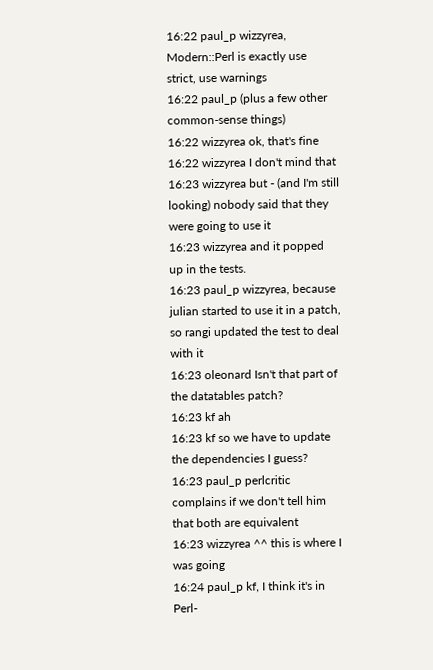16:22 paul_p wizzyrea, Modern::Perl is exactly use strict, use warnings
16:22 paul_p (plus a few other common-sense things)
16:22 wizzyrea ok, that's fine
16:22 wizzyrea I don't mind that
16:23 wizzyrea but - (and I'm still looking) nobody said that they were going to use it
16:23 wizzyrea and it popped up in the tests.
16:23 paul_p wizzyrea, because julian started to use it in a patch, so rangi updated the test to deal with it
16:23 oleonard Isn't that part of the datatables patch?
16:23 kf ah
16:23 kf so we have to update the dependencies I guess?
16:23 paul_p perlcritic complains if we don't tell him that both are equivalent
16:23 wizzyrea ^^ this is where I was going
16:24 paul_p kf, I think it's in Perl-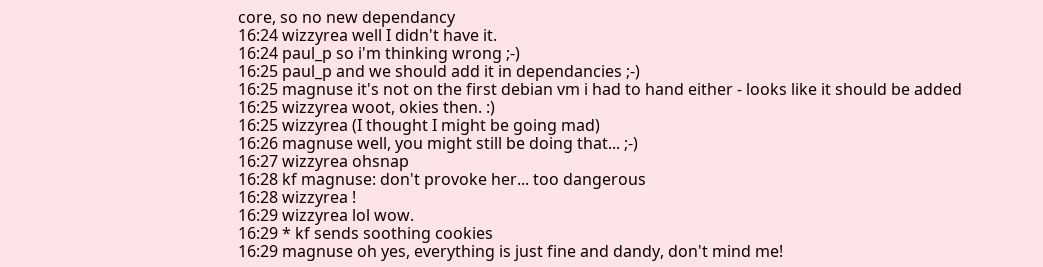core, so no new dependancy
16:24 wizzyrea well I didn't have it.
16:24 paul_p so i'm thinking wrong ;-)
16:25 paul_p and we should add it in dependancies ;-)
16:25 magnuse it's not on the first debian vm i had to hand either - looks like it should be added
16:25 wizzyrea woot, okies then. :)
16:25 wizzyrea (I thought I might be going mad)
16:26 magnuse well, you might still be doing that... ;-)
16:27 wizzyrea ohsnap
16:28 kf magnuse: don't provoke her... too dangerous
16:28 wizzyrea !
16:29 wizzyrea lol wow.
16:29 * kf sends soothing cookies
16:29 magnuse oh yes, everything is just fine and dandy, don't mind me!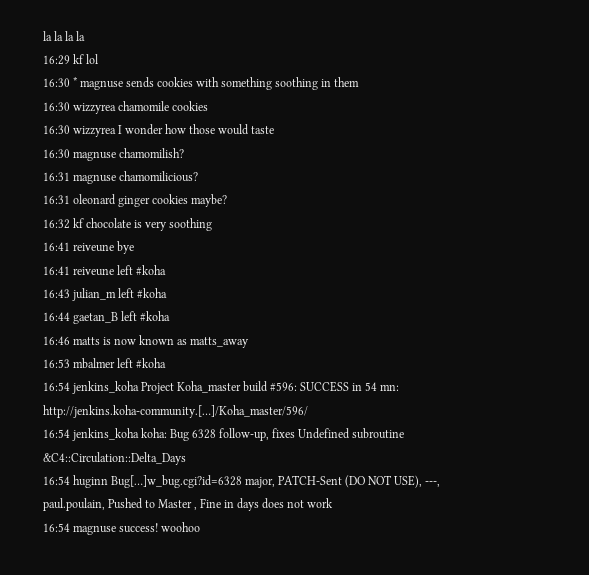la la la la
16:29 kf lol
16:30 * magnuse sends cookies with something soothing in them
16:30 wizzyrea chamomile cookies
16:30 wizzyrea I wonder how those would taste
16:30 magnuse chamomilish?
16:31 magnuse chamomilicious?
16:31 oleonard ginger cookies maybe?
16:32 kf chocolate is very soothing
16:41 reiveune bye
16:41 reiveune left #koha
16:43 julian_m left #koha
16:44 gaetan_B left #koha
16:46 matts is now known as matts_away
16:53 mbalmer left #koha
16:54 jenkins_koha Project Koha_master build #596: SUCCESS in 54 mn: http://jenkins.koha-community.[…]/Koha_master/596/
16:54 jenkins_koha koha: Bug 6328 follow-up, fixes Undefined subroutine &C4::Circulation::Delta_Days
16:54 huginn Bug[…]w_bug.cgi?id=6328 major, PATCH-Sent (DO NOT USE), ---, paul.poulain, Pushed to Master , Fine in days does not work
16:54 magnuse success! woohoo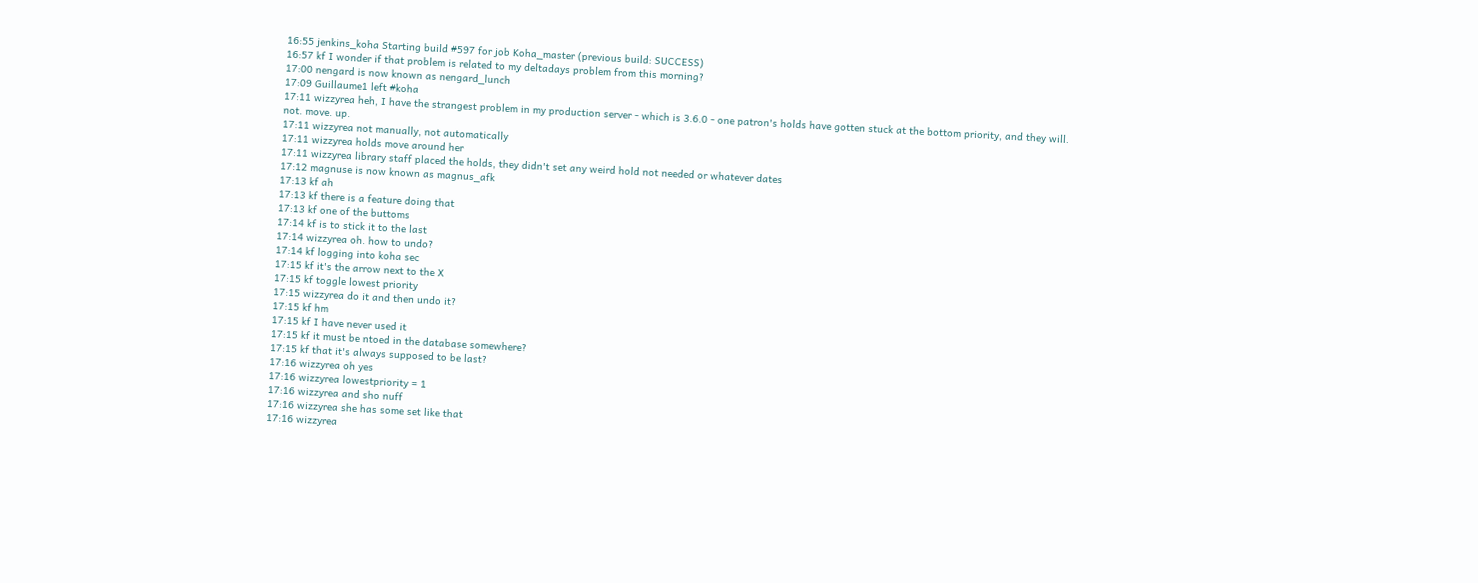16:55 jenkins_koha Starting build #597 for job Koha_master (previous build: SUCCESS)
16:57 kf I wonder if that problem is related to my deltadays problem from this morning?
17:00 nengard is now known as nengard_lunch
17:09 Guillaume1 left #koha
17:11 wizzyrea heh, I have the strangest problem in my production server - which is 3.6.0 - one patron's holds have gotten stuck at the bottom priority, and they will. not. move. up.
17:11 wizzyrea not manually, not automatically
17:11 wizzyrea holds move around her
17:11 wizzyrea library staff placed the holds, they didn't set any weird hold not needed or whatever dates
17:12 magnuse is now known as magnus_afk
17:13 kf ah
17:13 kf there is a feature doing that
17:13 kf one of the buttoms
17:14 kf is to stick it to the last
17:14 wizzyrea oh. how to undo?
17:14 kf logging into koha sec
17:15 kf it's the arrow next to the X
17:15 kf toggle lowest priority
17:15 wizzyrea do it and then undo it?
17:15 kf hm
17:15 kf I have never used it
17:15 kf it must be ntoed in the database somewhere?
17:15 kf that it's always supposed to be last?
17:16 wizzyrea oh yes
17:16 wizzyrea lowestpriority = 1
17:16 wizzyrea and sho nuff
17:16 wizzyrea she has some set like that
17:16 wizzyrea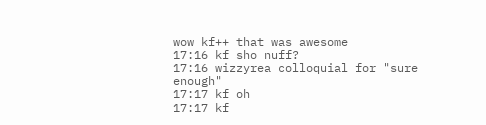wow kf++ that was awesome
17:16 kf sho nuff?
17:16 wizzyrea colloquial for "sure enough"
17:17 kf oh
17:17 kf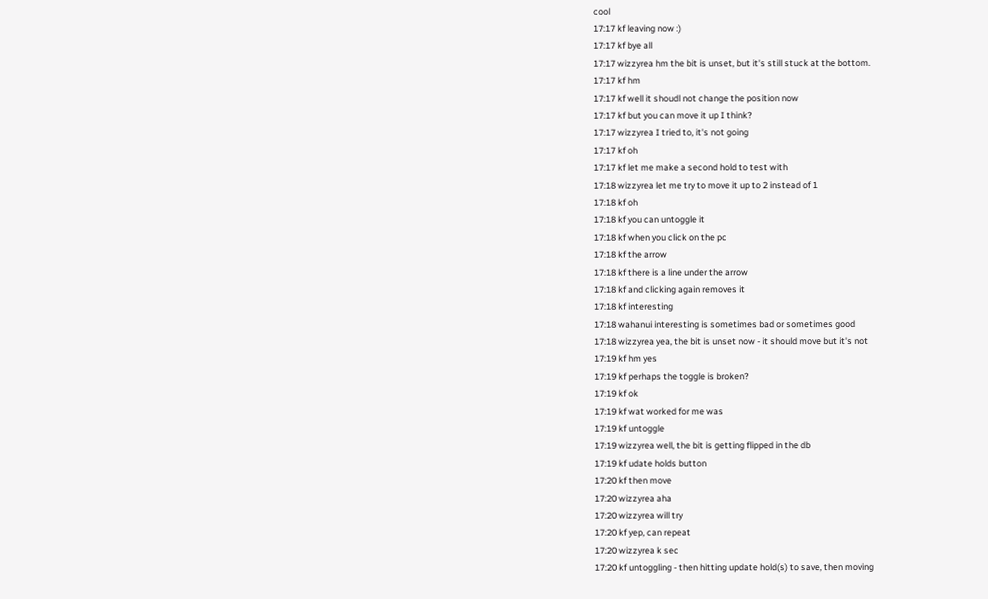cool
17:17 kf leaving now :)
17:17 kf bye all
17:17 wizzyrea hm the bit is unset, but it's still stuck at the bottom.
17:17 kf hm
17:17 kf well it shoudl not change the position now
17:17 kf but you can move it up I think?
17:17 wizzyrea I tried to, it's not going
17:17 kf oh
17:17 kf let me make a second hold to test with
17:18 wizzyrea let me try to move it up to 2 instead of 1
17:18 kf oh
17:18 kf you can untoggle it
17:18 kf when you click on the pc
17:18 kf the arrow
17:18 kf there is a line under the arrow
17:18 kf and clicking again removes it
17:18 kf interesting
17:18 wahanui interesting is sometimes bad or sometimes good
17:18 wizzyrea yea, the bit is unset now - it should move but it's not
17:19 kf hm yes
17:19 kf perhaps the toggle is broken?
17:19 kf ok
17:19 kf wat worked for me was
17:19 kf untoggle
17:19 wizzyrea well, the bit is getting flipped in the db
17:19 kf udate holds button
17:20 kf then move
17:20 wizzyrea aha
17:20 wizzyrea will try
17:20 kf yep, can repeat
17:20 wizzyrea k sec
17:20 kf untoggling - then hitting update hold(s) to save, then moving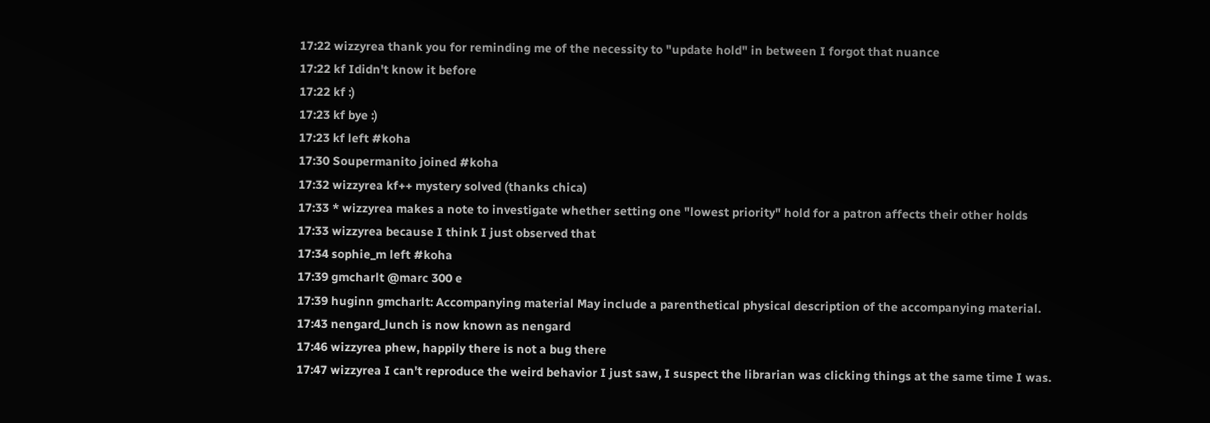17:22 wizzyrea thank you for reminding me of the necessity to "update hold" in between I forgot that nuance
17:22 kf Ididn't know it before
17:22 kf :)
17:23 kf bye :)
17:23 kf left #koha
17:30 Soupermanito joined #koha
17:32 wizzyrea kf++ mystery solved (thanks chica)
17:33 * wizzyrea makes a note to investigate whether setting one "lowest priority" hold for a patron affects their other holds
17:33 wizzyrea because I think I just observed that
17:34 sophie_m left #koha
17:39 gmcharlt @marc 300 e
17:39 huginn gmcharlt: Accompanying material May include a parenthetical physical description of the accompanying material.
17:43 nengard_lunch is now known as nengard
17:46 wizzyrea phew, happily there is not a bug there
17:47 wizzyrea I can't reproduce the weird behavior I just saw, I suspect the librarian was clicking things at the same time I was.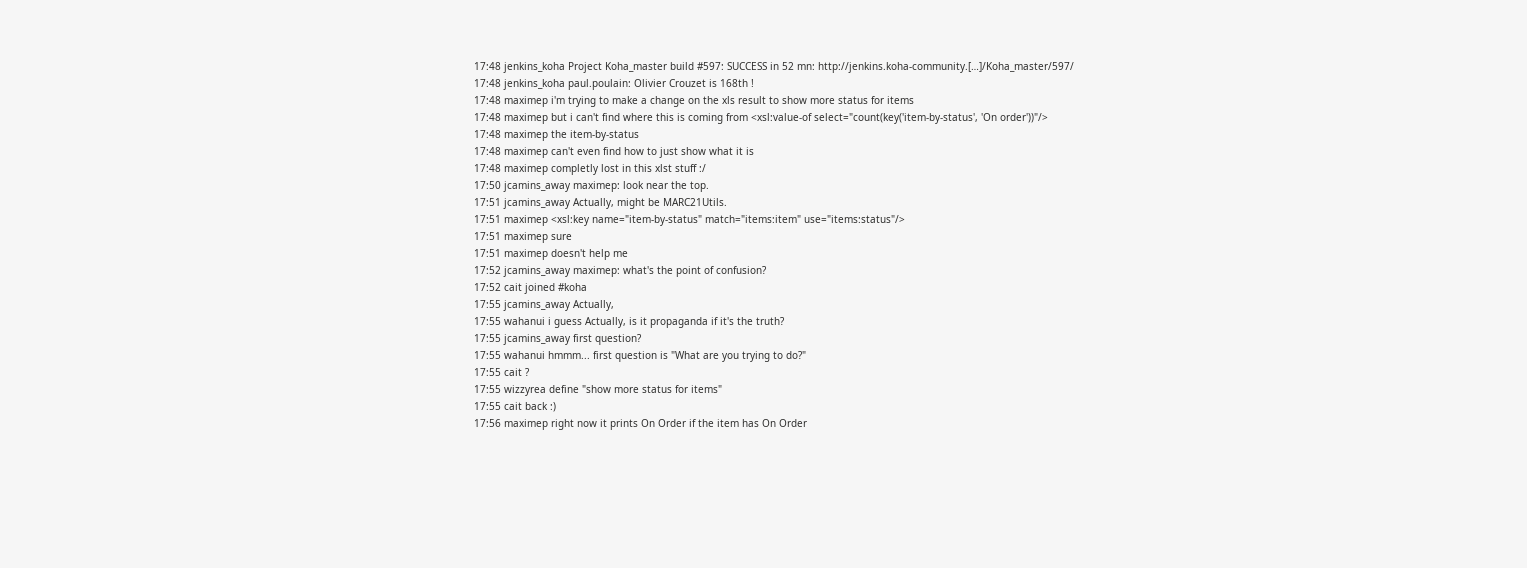17:48 jenkins_koha Project Koha_master build #597: SUCCESS in 52 mn: http://jenkins.koha-community.[…]/Koha_master/597/
17:48 jenkins_koha paul.poulain: Olivier Crouzet is 168th !
17:48 maximep i'm trying to make a change on the xls result to show more status for items
17:48 maximep but i can't find where this is coming from <xsl:value-of select="count(key('item-by-status', 'On order'))"/>
17:48 maximep the item-by-status
17:48 maximep can't even find how to just show what it is
17:48 maximep completly lost in this xlst stuff :/
17:50 jcamins_away maximep: look near the top.
17:51 jcamins_away Actually, might be MARC21Utils.
17:51 maximep <xsl:key name="item-by-status" match="items:item" use="items:status"/>
17:51 maximep sure
17:51 maximep doesn't help me
17:52 jcamins_away maximep: what's the point of confusion?
17:52 cait joined #koha
17:55 jcamins_away Actually,
17:55 wahanui i guess Actually, is it propaganda if it's the truth?
17:55 jcamins_away first question?
17:55 wahanui hmmm... first question is "What are you trying to do?"
17:55 cait ?
17:55 wizzyrea define "show more status for items"
17:55 cait back :)
17:56 maximep right now it prints On Order if the item has On Order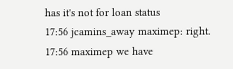has it's not for loan status
17:56 jcamins_away maximep: right.
17:56 maximep we have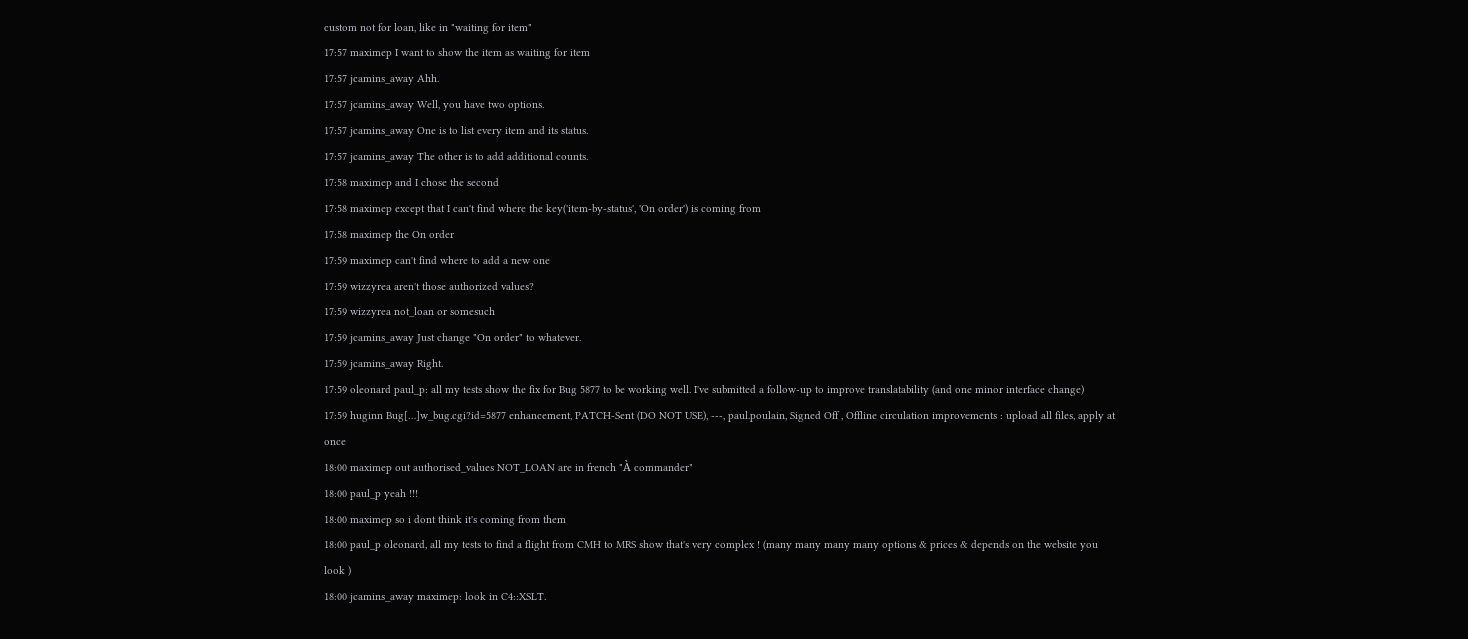custom not for loan, like in "waiting for item"
17:57 maximep I want to show the item as waiting for item
17:57 jcamins_away Ahh.
17:57 jcamins_away Well, you have two options.
17:57 jcamins_away One is to list every item and its status.
17:57 jcamins_away The other is to add additional counts.
17:58 maximep and I chose the second
17:58 maximep except that I can't find where the key('item-by-status', 'On order') is coming from
17:58 maximep the On order
17:59 maximep can't find where to add a new one
17:59 wizzyrea aren't those authorized values?
17:59 wizzyrea not_loan or somesuch
17:59 jcamins_away Just change "On order" to whatever.
17:59 jcamins_away Right.
17:59 oleonard paul_p: all my tests show the fix for Bug 5877 to be working well. I've submitted a follow-up to improve translatability (and one minor interface change)
17:59 huginn Bug[…]w_bug.cgi?id=5877 enhancement, PATCH-Sent (DO NOT USE), ---, paul.poulain, Signed Off , Offline circulation improvements : upload all files, apply at once
18:00 maximep out authorised_values NOT_LOAN are in french "À commander"
18:00 paul_p yeah !!!
18:00 maximep so i dont think it's coming from them
18:00 paul_p oleonard, all my tests to find a flight from CMH to MRS show that's very complex ! (many many many many options & prices & depends on the website you look )
18:00 jcamins_away maximep: look in C4::XSLT.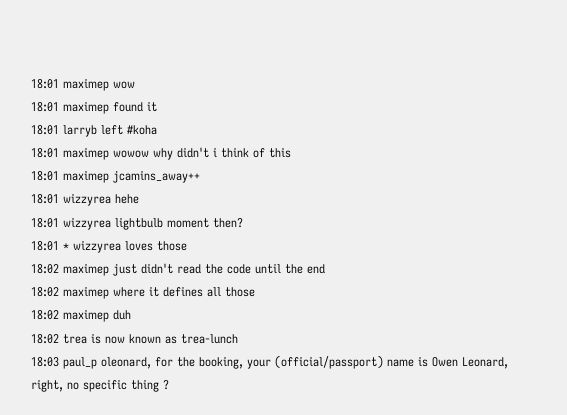18:01 maximep wow
18:01 maximep found it
18:01 larryb left #koha
18:01 maximep wowow why didn't i think of this
18:01 maximep jcamins_away++
18:01 wizzyrea hehe
18:01 wizzyrea lightbulb moment then?
18:01 * wizzyrea loves those
18:02 maximep just didn't read the code until the end
18:02 maximep where it defines all those
18:02 maximep duh
18:02 trea is now known as trea-lunch
18:03 paul_p oleonard, for the booking, your (official/passport) name is Owen Leonard, right, no specific thing ?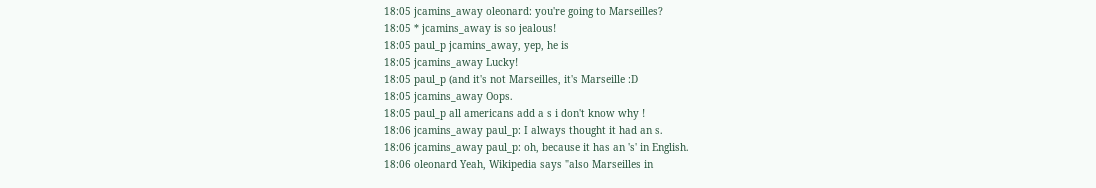18:05 jcamins_away oleonard: you're going to Marseilles?
18:05 * jcamins_away is so jealous!
18:05 paul_p jcamins_away, yep, he is
18:05 jcamins_away Lucky!
18:05 paul_p (and it's not Marseilles, it's Marseille :D
18:05 jcamins_away Oops.
18:05 paul_p all americans add a s i don't know why !
18:06 jcamins_away paul_p: I always thought it had an s.
18:06 jcamins_away paul_p: oh, because it has an 's' in English.
18:06 oleonard Yeah, Wikipedia says "also Marseilles in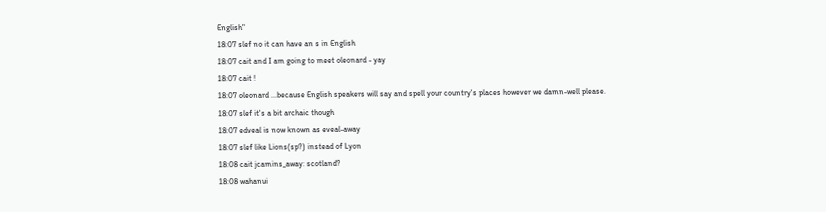English"
18:07 slef no it can have an s in English
18:07 cait and I am going to meet oleonard - yay
18:07 cait !
18:07 oleonard ...because English speakers will say and spell your country's places however we damn-well please.
18:07 slef it's a bit archaic though
18:07 edveal is now known as eveal-away
18:07 slef like Lions(sp?) instead of Lyon
18:08 cait jcamins_away: scotland?
18:08 wahanui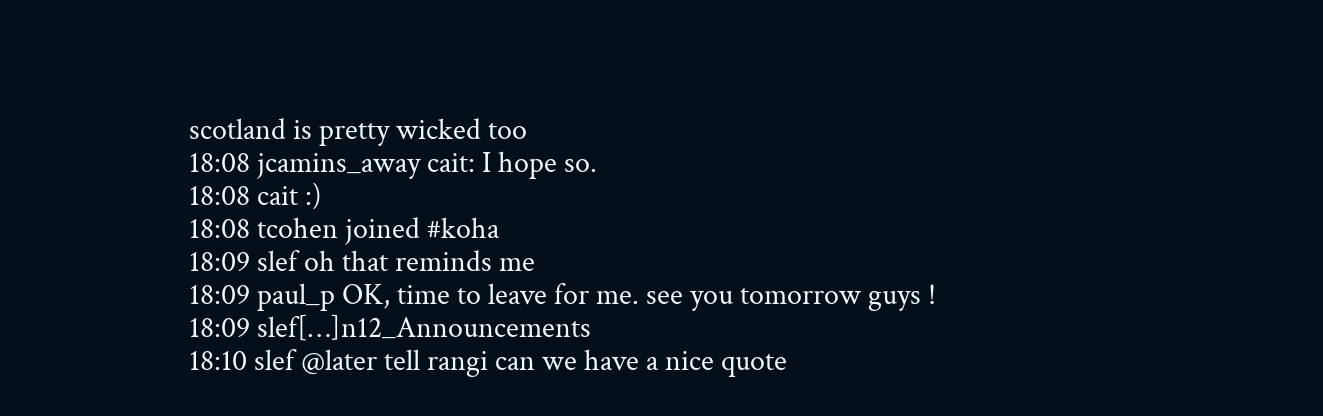scotland is pretty wicked too
18:08 jcamins_away cait: I hope so.
18:08 cait :)
18:08 tcohen joined #koha
18:09 slef oh that reminds me
18:09 paul_p OK, time to leave for me. see you tomorrow guys !
18:09 slef[…]n12_Announcements
18:10 slef @later tell rangi can we have a nice quote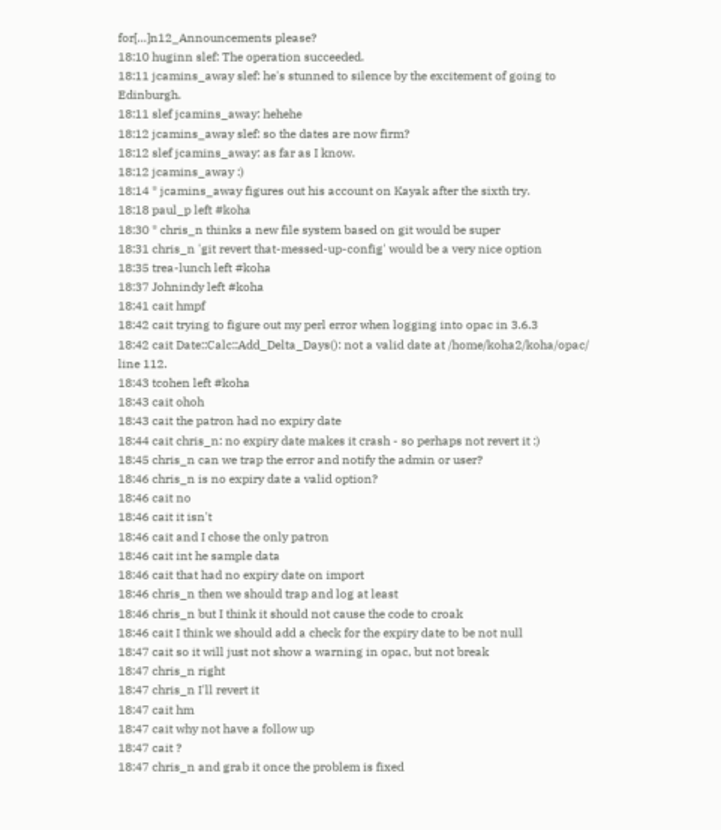for[…]n12_Announcements please?
18:10 huginn slef: The operation succeeded.
18:11 jcamins_away slef: he's stunned to silence by the excitement of going to Edinburgh.
18:11 slef jcamins_away: hehehe
18:12 jcamins_away slef: so the dates are now firm?
18:12 slef jcamins_away: as far as I know.
18:12 jcamins_away :)
18:14 * jcamins_away figures out his account on Kayak after the sixth try.
18:18 paul_p left #koha
18:30 * chris_n thinks a new file system based on git would be super
18:31 chris_n 'git revert that-messed-up-config' would be a very nice option
18:35 trea-lunch left #koha
18:37 Johnindy left #koha
18:41 cait hmpf
18:42 cait trying to figure out my perl error when logging into opac in 3.6.3
18:42 cait Date::Calc::Add_Delta_Days(): not a valid date at /home/koha2/koha/opac/ line 112.
18:43 tcohen left #koha
18:43 cait ohoh
18:43 cait the patron had no expiry date
18:44 cait chris_n: no expiry date makes it crash - so perhaps not revert it :)
18:45 chris_n can we trap the error and notify the admin or user?
18:46 chris_n is no expiry date a valid option?
18:46 cait no
18:46 cait it isn't
18:46 cait and I chose the only patron
18:46 cait int he sample data
18:46 cait that had no expiry date on import
18:46 chris_n then we should trap and log at least
18:46 chris_n but I think it should not cause the code to croak
18:46 cait I think we should add a check for the expiry date to be not null
18:47 cait so it will just not show a warning in opac, but not break
18:47 chris_n right
18:47 chris_n I'll revert it
18:47 cait hm
18:47 cait why not have a follow up
18:47 cait ?
18:47 chris_n and grab it once the problem is fixed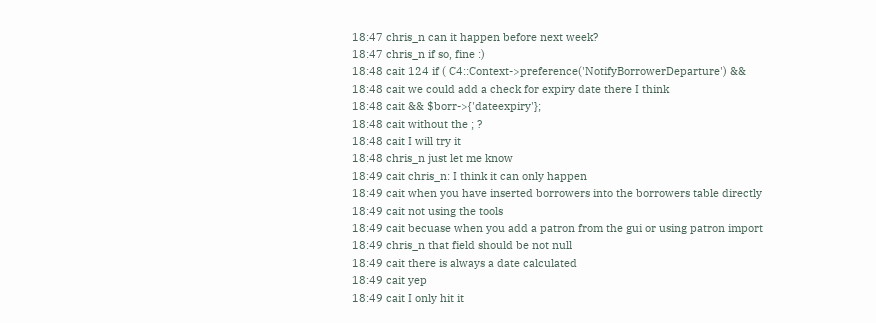18:47 chris_n can it happen before next week?
18:47 chris_n if so, fine :)
18:48 cait 124 if ( C4::Context->preference('NotifyBorrowerDeparture') &&
18:48 cait we could add a check for expiry date there I think
18:48 cait && $borr->{'dateexpiry'};
18:48 cait without the ; ?
18:48 cait I will try it
18:48 chris_n just let me know
18:49 cait chris_n: I think it can only happen
18:49 cait when you have inserted borrowers into the borrowers table directly
18:49 cait not using the tools
18:49 cait becuase when you add a patron from the gui or using patron import
18:49 chris_n that field should be not null
18:49 cait there is always a date calculated
18:49 cait yep
18:49 cait I only hit it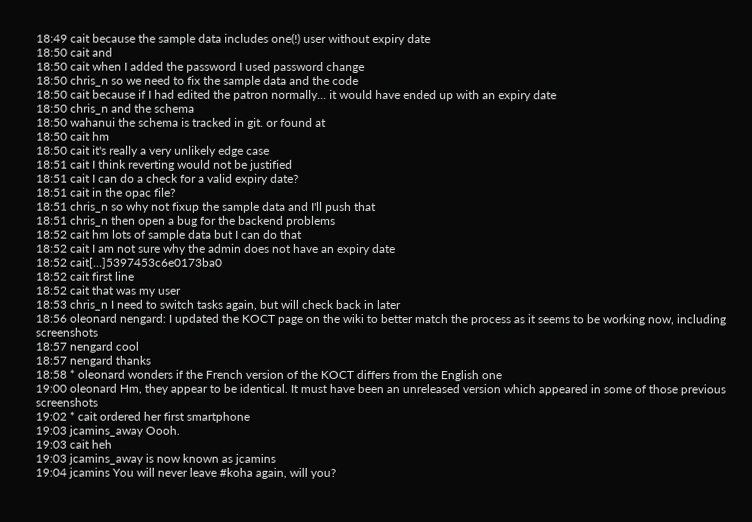18:49 cait because the sample data includes one(!) user without expiry date
18:50 cait and
18:50 cait when I added the password I used password change
18:50 chris_n so we need to fix the sample data and the code
18:50 cait because if I had edited the patron normally... it would have ended up with an expiry date
18:50 chris_n and the schema
18:50 wahanui the schema is tracked in git. or found at
18:50 cait hm
18:50 cait it's really a very unlikely edge case
18:51 cait I think reverting would not be justified
18:51 cait I can do a check for a valid expiry date?
18:51 cait in the opac file?
18:51 chris_n so why not fixup the sample data and I'll push that
18:51 chris_n then open a bug for the backend problems
18:52 cait hm lots of sample data but I can do that
18:52 cait I am not sure why the admin does not have an expiry date
18:52 cait[…]5397453c6e0173ba0
18:52 cait first line
18:52 cait that was my user
18:53 chris_n I need to switch tasks again, but will check back in later
18:56 oleonard nengard: I updated the KOCT page on the wiki to better match the process as it seems to be working now, including screenshots
18:57 nengard cool
18:57 nengard thanks
18:58 * oleonard wonders if the French version of the KOCT differs from the English one
19:00 oleonard Hm, they appear to be identical. It must have been an unreleased version which appeared in some of those previous screenshots
19:02 * cait ordered her first smartphone
19:03 jcamins_away Oooh.
19:03 cait heh
19:03 jcamins_away is now known as jcamins
19:04 jcamins You will never leave #koha again, will you?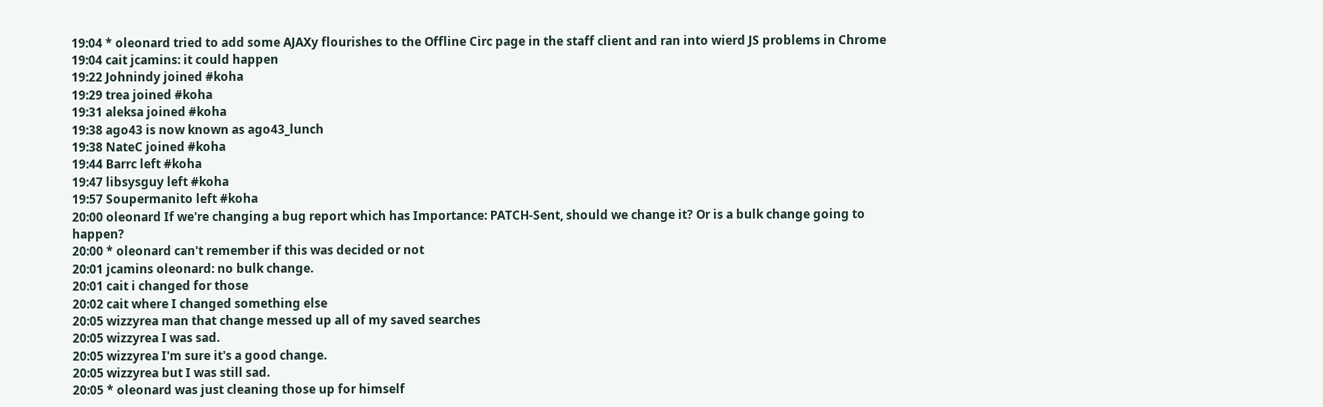19:04 * oleonard tried to add some AJAXy flourishes to the Offline Circ page in the staff client and ran into wierd JS problems in Chrome
19:04 cait jcamins: it could happen
19:22 Johnindy joined #koha
19:29 trea joined #koha
19:31 aleksa joined #koha
19:38 ago43 is now known as ago43_lunch
19:38 NateC joined #koha
19:44 Barrc left #koha
19:47 libsysguy left #koha
19:57 Soupermanito left #koha
20:00 oleonard If we're changing a bug report which has Importance: PATCH-Sent, should we change it? Or is a bulk change going to happen?
20:00 * oleonard can't remember if this was decided or not
20:01 jcamins oleonard: no bulk change.
20:01 cait i changed for those
20:02 cait where I changed something else
20:05 wizzyrea man that change messed up all of my saved searches
20:05 wizzyrea I was sad.
20:05 wizzyrea I'm sure it's a good change.
20:05 wizzyrea but I was still sad.
20:05 * oleonard was just cleaning those up for himself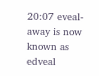20:07 eveal-away is now known as edveal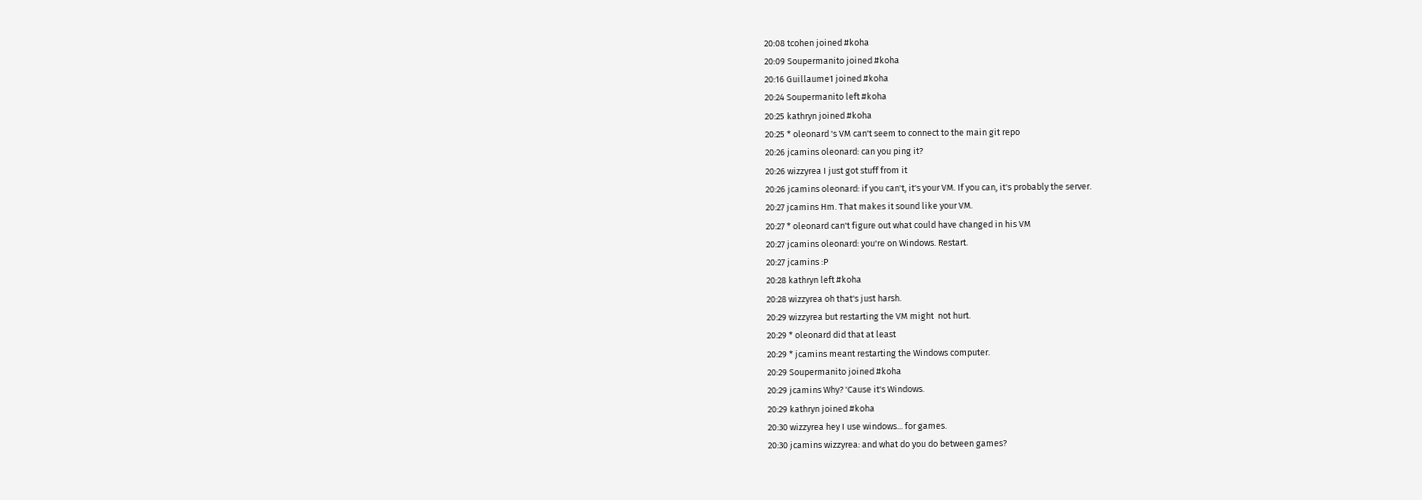20:08 tcohen joined #koha
20:09 Soupermanito joined #koha
20:16 Guillaume1 joined #koha
20:24 Soupermanito left #koha
20:25 kathryn joined #koha
20:25 * oleonard 's VM can't seem to connect to the main git repo
20:26 jcamins oleonard: can you ping it?
20:26 wizzyrea I just got stuff from it
20:26 jcamins oleonard: if you can't, it's your VM. If you can, it's probably the server.
20:27 jcamins Hm. That makes it sound like your VM.
20:27 * oleonard can't figure out what could have changed in his VM
20:27 jcamins oleonard: you're on Windows. Restart.
20:27 jcamins :P
20:28 kathryn left #koha
20:28 wizzyrea oh that's just harsh.
20:29 wizzyrea but restarting the VM might  not hurt.
20:29 * oleonard did that at least
20:29 * jcamins meant restarting the Windows computer.
20:29 Soupermanito joined #koha
20:29 jcamins Why? 'Cause it's Windows.
20:29 kathryn joined #koha
20:30 wizzyrea hey I use windows... for games.
20:30 jcamins wizzyrea: and what do you do between games?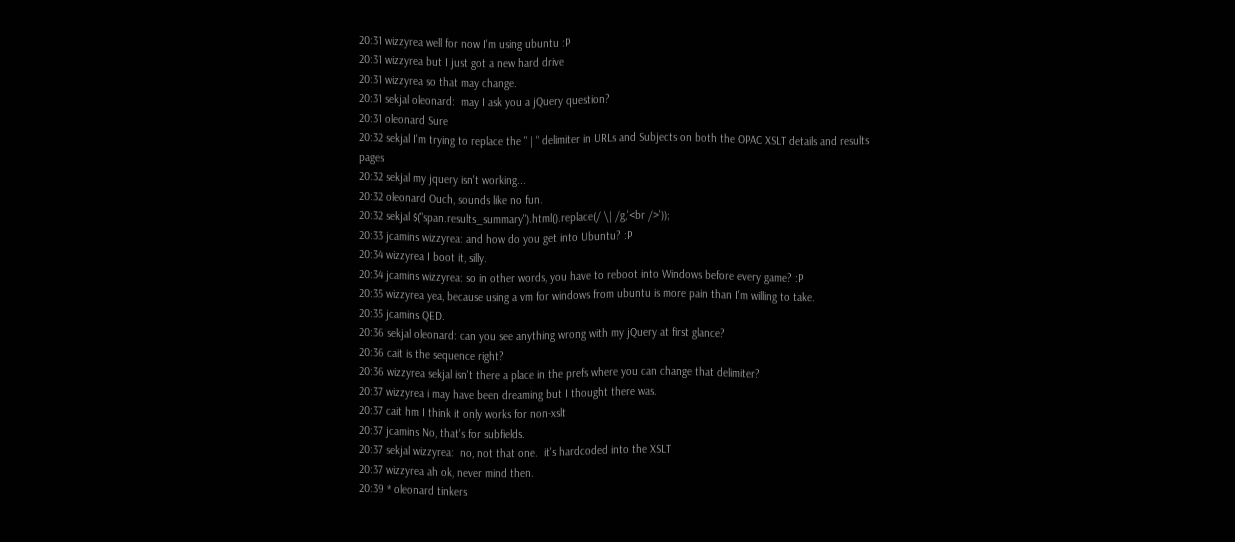20:31 wizzyrea well for now I'm using ubuntu :P
20:31 wizzyrea but I just got a new hard drive
20:31 wizzyrea so that may change.
20:31 sekjal oleonard:  may I ask you a jQuery question?
20:31 oleonard Sure
20:32 sekjal I'm trying to replace the " | " delimiter in URLs and Subjects on both the OPAC XSLT details and results pages
20:32 sekjal my jquery isn't working...
20:32 oleonard Ouch, sounds like no fun.
20:32 sekjal $("span.results_summary").html().replace(/ \| /g,'<br />'));
20:33 jcamins wizzyrea: and how do you get into Ubuntu? :P
20:34 wizzyrea I boot it, silly.
20:34 jcamins wizzyrea: so in other words, you have to reboot into Windows before every game? :P
20:35 wizzyrea yea, because using a vm for windows from ubuntu is more pain than I'm willing to take.
20:35 jcamins QED.
20:36 sekjal oleonard: can you see anything wrong with my jQuery at first glance?
20:36 cait is the sequence right?
20:36 wizzyrea sekjal isn't there a place in the prefs where you can change that delimiter?
20:37 wizzyrea i may have been dreaming but I thought there was.
20:37 cait hm I think it only works for non-xslt
20:37 jcamins No, that's for subfields.
20:37 sekjal wizzyrea:  no, not that one.  it's hardcoded into the XSLT
20:37 wizzyrea ah ok, never mind then.
20:39 * oleonard tinkers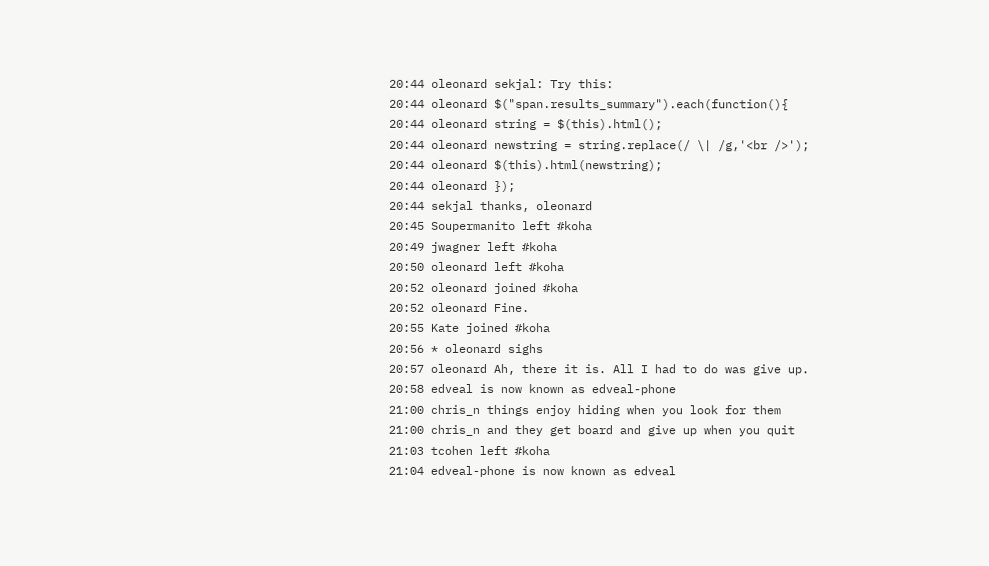20:44 oleonard sekjal: Try this:
20:44 oleonard $("span.results_summary").each(function(){
20:44 oleonard string = $(this).html();
20:44 oleonard newstring = string.replace(/ \| /g,'<br />');
20:44 oleonard $(this).html(newstring);
20:44 oleonard });
20:44 sekjal thanks, oleonard
20:45 Soupermanito left #koha
20:49 jwagner left #koha
20:50 oleonard left #koha
20:52 oleonard joined #koha
20:52 oleonard Fine.
20:55 Kate joined #koha
20:56 * oleonard sighs
20:57 oleonard Ah, there it is. All I had to do was give up.
20:58 edveal is now known as edveal-phone
21:00 chris_n things enjoy hiding when you look for them
21:00 chris_n and they get board and give up when you quit
21:03 tcohen left #koha
21:04 edveal-phone is now known as edveal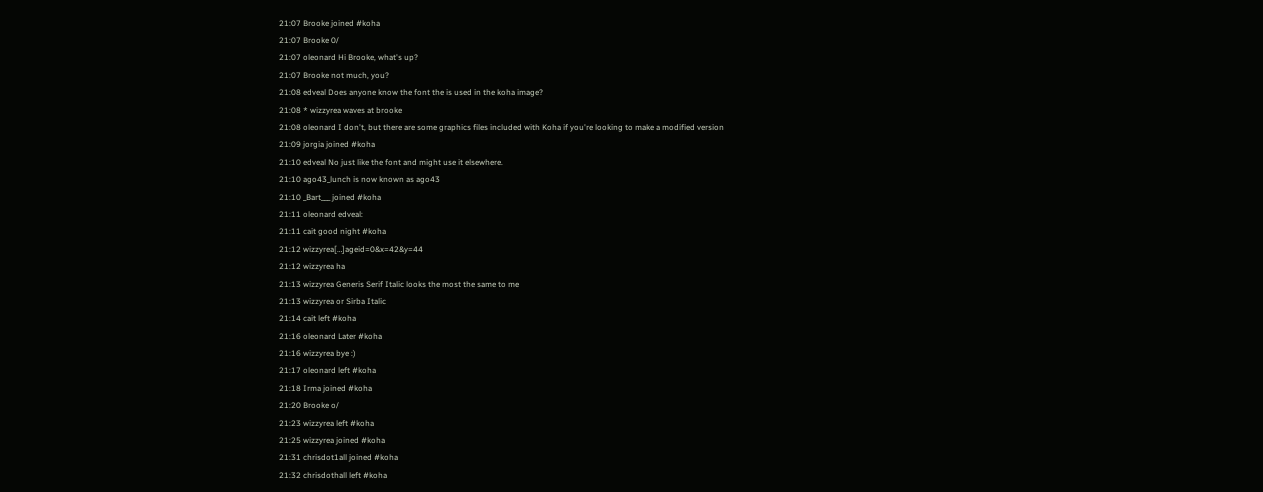21:07 Brooke joined #koha
21:07 Brooke 0/
21:07 oleonard Hi Brooke, what's up?
21:07 Brooke not much, you?
21:08 edveal Does anyone know the font the is used in the koha image?
21:08 * wizzyrea waves at brooke
21:08 oleonard I don't, but there are some graphics files included with Koha if you're looking to make a modified version
21:09 jorgia joined #koha
21:10 edveal No just like the font and might use it elsewhere.
21:10 ago43_lunch is now known as ago43
21:10 _Bart___ joined #koha
21:11 oleonard edveal:
21:11 cait good night #koha
21:12 wizzyrea[…]ageid=0&x=42&y=44
21:12 wizzyrea ha
21:13 wizzyrea Generis Serif Italic looks the most the same to me
21:13 wizzyrea or Sirba Italic
21:14 cait left #koha
21:16 oleonard Later #koha
21:16 wizzyrea bye :)
21:17 oleonard left #koha
21:18 Irma joined #koha
21:20 Brooke o/
21:23 wizzyrea left #koha
21:25 wizzyrea joined #koha
21:31 chrisdot1all joined #koha
21:32 chrisdothall left #koha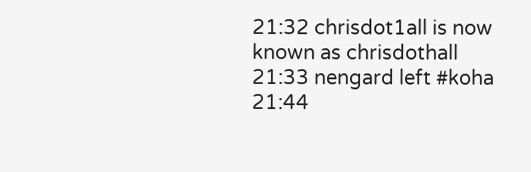21:32 chrisdot1all is now known as chrisdothall
21:33 nengard left #koha
21:44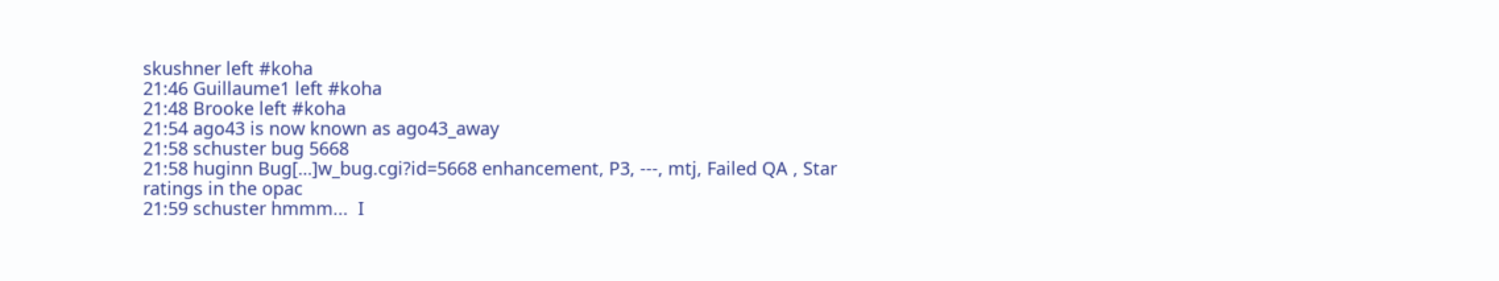skushner left #koha
21:46 Guillaume1 left #koha
21:48 Brooke left #koha
21:54 ago43 is now known as ago43_away
21:58 schuster bug 5668
21:58 huginn Bug[…]w_bug.cgi?id=5668 enhancement, P3, ---, mtj, Failed QA , Star ratings in the opac
21:59 schuster hmmm...  I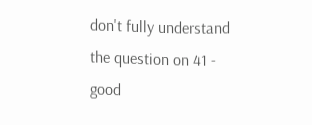don't fully understand the question on 41 - good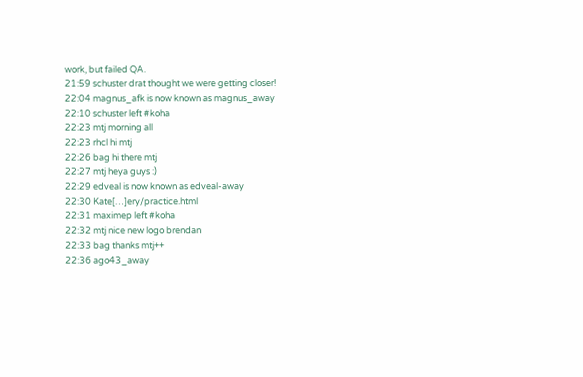work, but failed QA.
21:59 schuster drat thought we were getting closer!
22:04 magnus_afk is now known as magnus_away
22:10 schuster left #koha
22:23 mtj morning all
22:23 rhcl hi mtj
22:26 bag hi there mtj
22:27 mtj heya guys :)
22:29 edveal is now known as edveal-away
22:30 Kate[…]ery/practice.html
22:31 maximep left #koha
22:32 mtj nice new logo brendan
22:33 bag thanks mtj++
22:36 ago43_away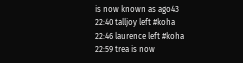is now known as ago43
22:40 talljoy left #koha
22:46 laurence left #koha
22:59 trea is now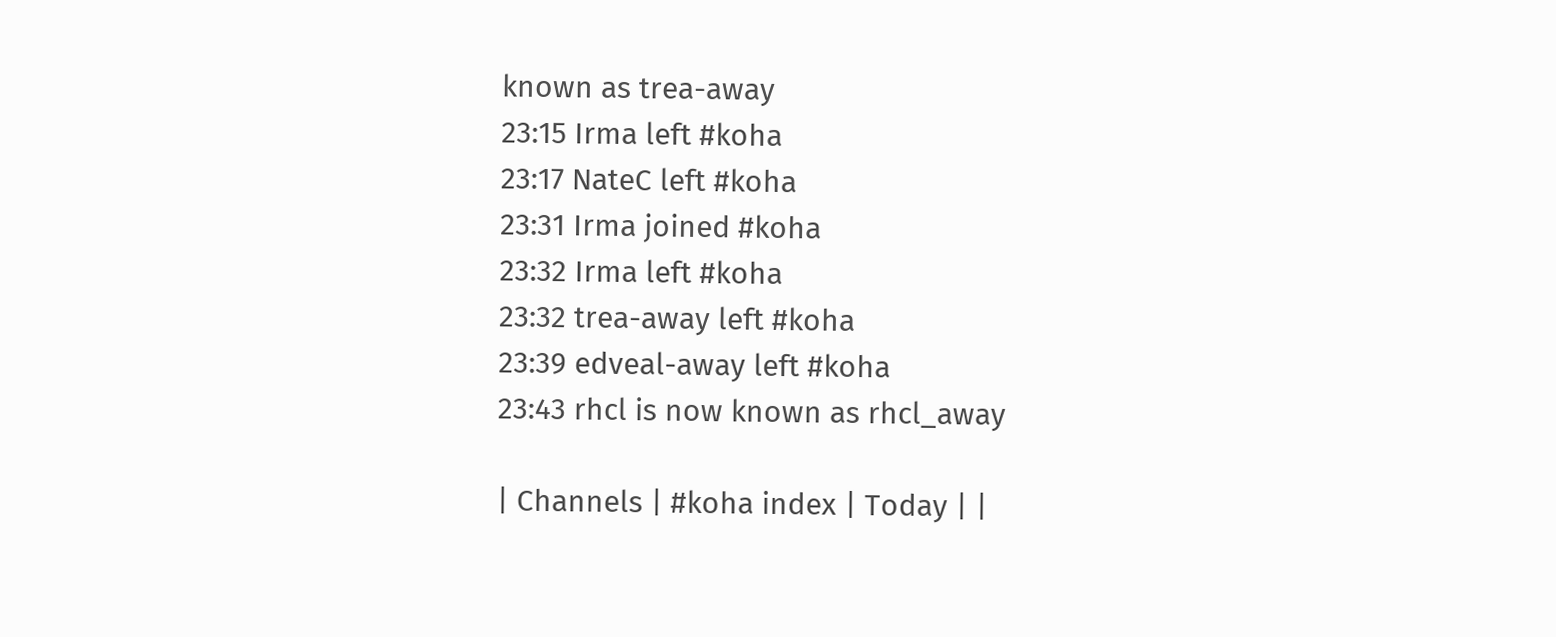known as trea-away
23:15 Irma left #koha
23:17 NateC left #koha
23:31 Irma joined #koha
23:32 Irma left #koha
23:32 trea-away left #koha
23:39 edveal-away left #koha
23:43 rhcl is now known as rhcl_away

| Channels | #koha index | Today | |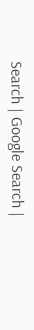Search | Google Search |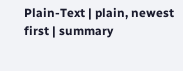Plain-Text | plain, newest first | summary